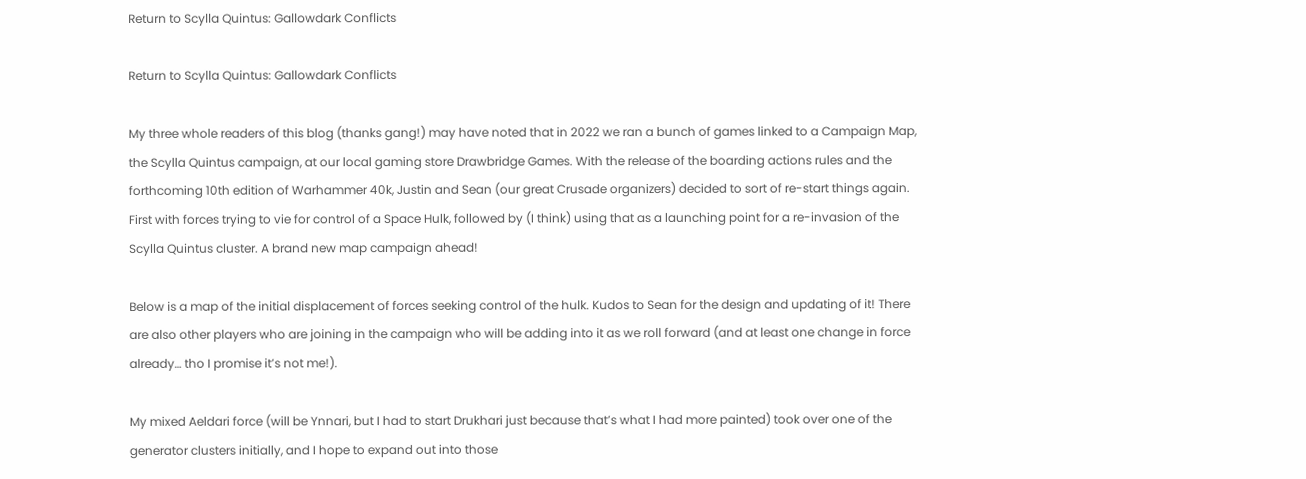Return to Scylla Quintus: Gallowdark Conflicts

Return to Scylla Quintus: Gallowdark Conflicts

My three whole readers of this blog (thanks gang!) may have noted that in 2022 we ran a bunch of games linked to a Campaign Map, the Scylla Quintus campaign, at our local gaming store Drawbridge Games. With the release of the boarding actions rules and the forthcoming 10th edition of Warhammer 40k, Justin and Sean (our great Crusade organizers) decided to sort of re-start things again. First with forces trying to vie for control of a Space Hulk, followed by (I think) using that as a launching point for a re-invasion of the Scylla Quintus cluster. A brand new map campaign ahead!

Below is a map of the initial displacement of forces seeking control of the hulk. Kudos to Sean for the design and updating of it! There are also other players who are joining in the campaign who will be adding into it as we roll forward (and at least one change in force already… tho I promise it’s not me!).

My mixed Aeldari force (will be Ynnari, but I had to start Drukhari just because that’s what I had more painted) took over one of the generator clusters initially, and I hope to expand out into those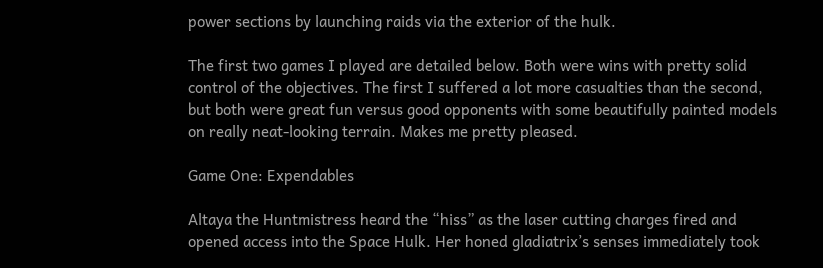power sections by launching raids via the exterior of the hulk.

The first two games I played are detailed below. Both were wins with pretty solid control of the objectives. The first I suffered a lot more casualties than the second, but both were great fun versus good opponents with some beautifully painted models on really neat-looking terrain. Makes me pretty pleased.

Game One: Expendables

Altaya the Huntmistress heard the “hiss” as the laser cutting charges fired and opened access into the Space Hulk. Her honed gladiatrix’s senses immediately took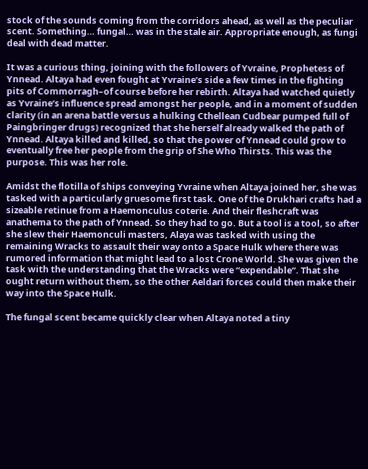stock of the sounds coming from the corridors ahead, as well as the peculiar scent. Something… fungal… was in the stale air. Appropriate enough, as fungi deal with dead matter.

It was a curious thing, joining with the followers of Yvraine, Prophetess of Ynnead. Altaya had even fought at Yvraine’s side a few times in the fighting pits of Commorragh–of course before her rebirth. Altaya had watched quietly as Yvraine’s influence spread amongst her people, and in a moment of sudden clarity (in an arena battle versus a hulking Cthellean Cudbear pumped full of Paingbringer drugs) recognized that she herself already walked the path of Ynnead. Altaya killed and killed, so that the power of Ynnead could grow to eventually free her people from the grip of She Who Thirsts. This was the purpose. This was her role.

Amidst the flotilla of ships conveying Yvraine when Altaya joined her, she was tasked with a particularly gruesome first task. One of the Drukhari crafts had a sizeable retinue from a Haemonculus coterie. And their fleshcraft was anathema to the path of Ynnead. So they had to go. But a tool is a tool, so after she slew their Haemonculi masters, Alaya was tasked with using the remaining Wracks to assault their way onto a Space Hulk where there was rumored information that might lead to a lost Crone World. She was given the task with the understanding that the Wracks were “expendable”. That she ought return without them, so the other Aeldari forces could then make their way into the Space Hulk.

The fungal scent became quickly clear when Altaya noted a tiny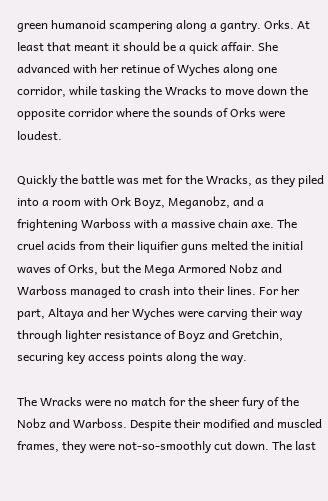green humanoid scampering along a gantry. Orks. At least that meant it should be a quick affair. She advanced with her retinue of Wyches along one corridor, while tasking the Wracks to move down the opposite corridor where the sounds of Orks were loudest.

Quickly the battle was met for the Wracks, as they piled into a room with Ork Boyz, Meganobz, and a frightening Warboss with a massive chain axe. The cruel acids from their liquifier guns melted the initial waves of Orks, but the Mega Armored Nobz and Warboss managed to crash into their lines. For her part, Altaya and her Wyches were carving their way through lighter resistance of Boyz and Gretchin, securing key access points along the way.

The Wracks were no match for the sheer fury of the Nobz and Warboss. Despite their modified and muscled frames, they were not-so-smoothly cut down. The last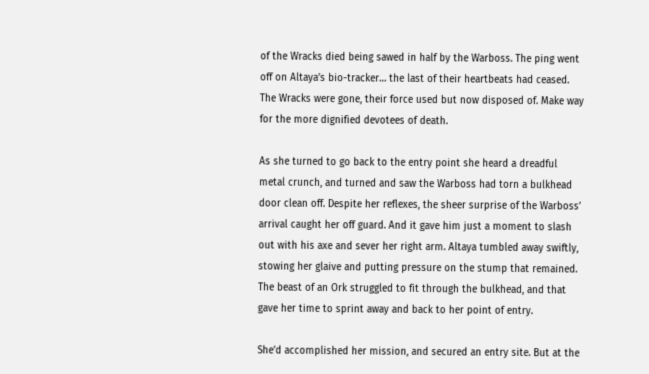of the Wracks died being sawed in half by the Warboss. The ping went off on Altaya’s bio-tracker… the last of their heartbeats had ceased. The Wracks were gone, their force used but now disposed of. Make way for the more dignified devotees of death.

As she turned to go back to the entry point she heard a dreadful metal crunch, and turned and saw the Warboss had torn a bulkhead door clean off. Despite her reflexes, the sheer surprise of the Warboss’ arrival caught her off guard. And it gave him just a moment to slash out with his axe and sever her right arm. Altaya tumbled away swiftly, stowing her glaive and putting pressure on the stump that remained. The beast of an Ork struggled to fit through the bulkhead, and that gave her time to sprint away and back to her point of entry.

She’d accomplished her mission, and secured an entry site. But at the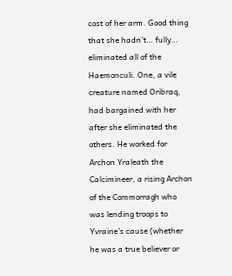cost of her arm. Good thing that she hadn’t… fully… eliminated all of the Haemonculi. One, a vile creature named Oribraq, had bargained with her after she eliminated the others. He worked for Archon Yraleath the Calcimineer, a rising Archon of the Commorragh who was lending troops to Yvraine’s cause (whether he was a true believer or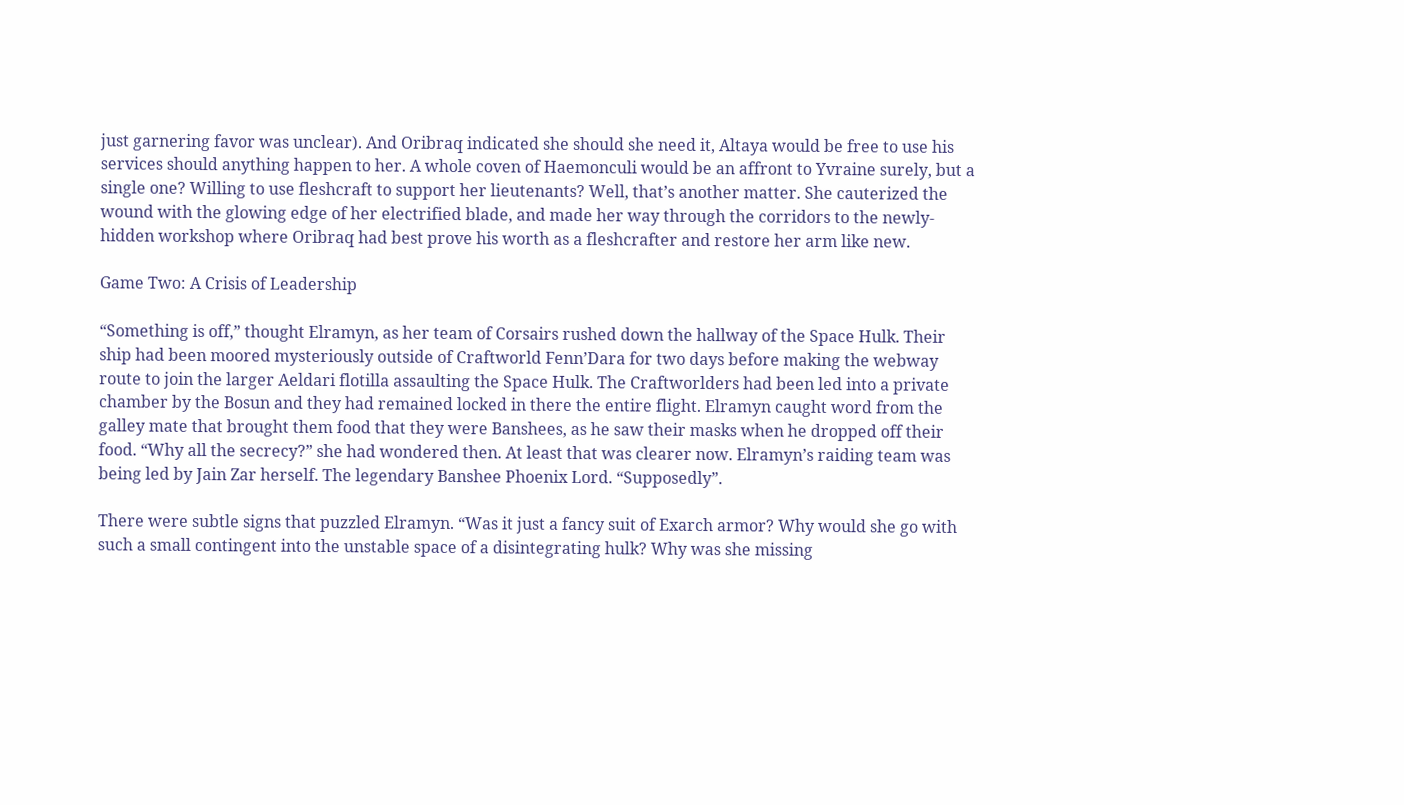just garnering favor was unclear). And Oribraq indicated she should she need it, Altaya would be free to use his services should anything happen to her. A whole coven of Haemonculi would be an affront to Yvraine surely, but a single one? Willing to use fleshcraft to support her lieutenants? Well, that’s another matter. She cauterized the wound with the glowing edge of her electrified blade, and made her way through the corridors to the newly-hidden workshop where Oribraq had best prove his worth as a fleshcrafter and restore her arm like new.

Game Two: A Crisis of Leadership

“Something is off,” thought Elramyn, as her team of Corsairs rushed down the hallway of the Space Hulk. Their ship had been moored mysteriously outside of Craftworld Fenn’Dara for two days before making the webway route to join the larger Aeldari flotilla assaulting the Space Hulk. The Craftworlders had been led into a private chamber by the Bosun and they had remained locked in there the entire flight. Elramyn caught word from the galley mate that brought them food that they were Banshees, as he saw their masks when he dropped off their food. “Why all the secrecy?” she had wondered then. At least that was clearer now. Elramyn’s raiding team was being led by Jain Zar herself. The legendary Banshee Phoenix Lord. “Supposedly”.

There were subtle signs that puzzled Elramyn. “Was it just a fancy suit of Exarch armor? Why would she go with such a small contingent into the unstable space of a disintegrating hulk? Why was she missing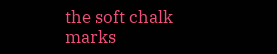the soft chalk marks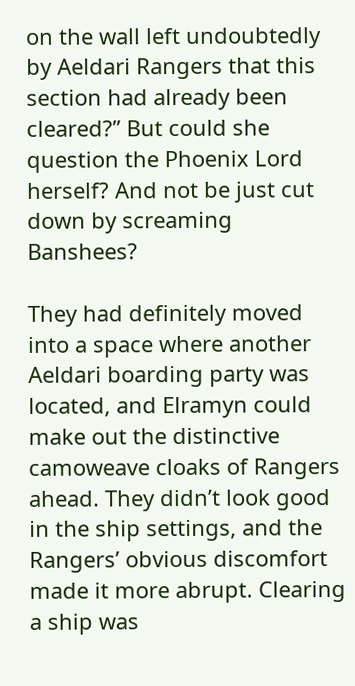on the wall left undoubtedly by Aeldari Rangers that this section had already been cleared?” But could she question the Phoenix Lord herself? And not be just cut down by screaming Banshees?

They had definitely moved into a space where another Aeldari boarding party was located, and Elramyn could make out the distinctive camoweave cloaks of Rangers ahead. They didn’t look good in the ship settings, and the Rangers’ obvious discomfort made it more abrupt. Clearing a ship was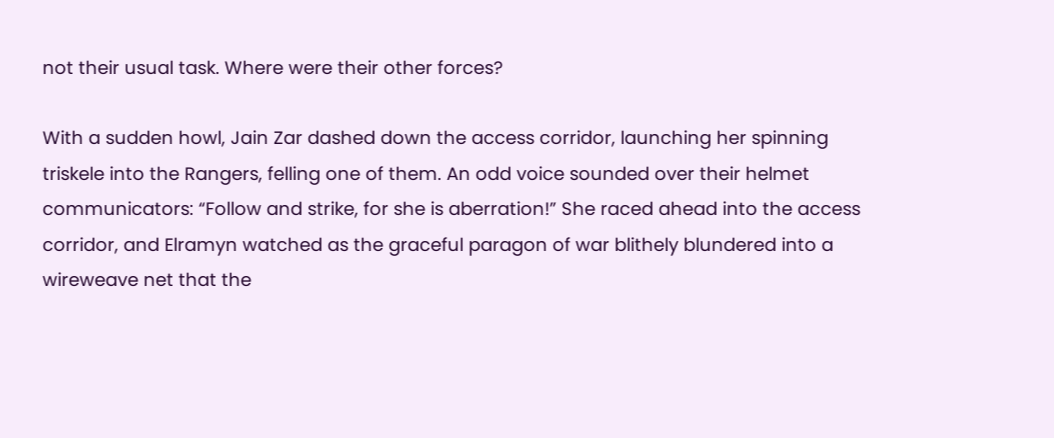not their usual task. Where were their other forces?

With a sudden howl, Jain Zar dashed down the access corridor, launching her spinning triskele into the Rangers, felling one of them. An odd voice sounded over their helmet communicators: “Follow and strike, for she is aberration!” She raced ahead into the access corridor, and Elramyn watched as the graceful paragon of war blithely blundered into a wireweave net that the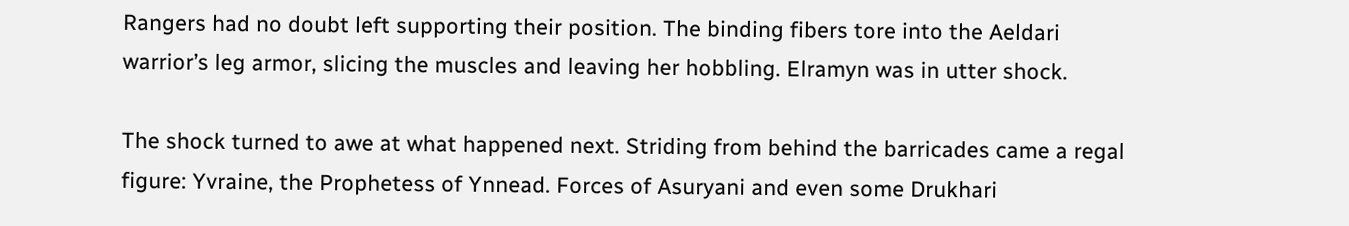Rangers had no doubt left supporting their position. The binding fibers tore into the Aeldari warrior’s leg armor, slicing the muscles and leaving her hobbling. Elramyn was in utter shock.

The shock turned to awe at what happened next. Striding from behind the barricades came a regal figure: Yvraine, the Prophetess of Ynnead. Forces of Asuryani and even some Drukhari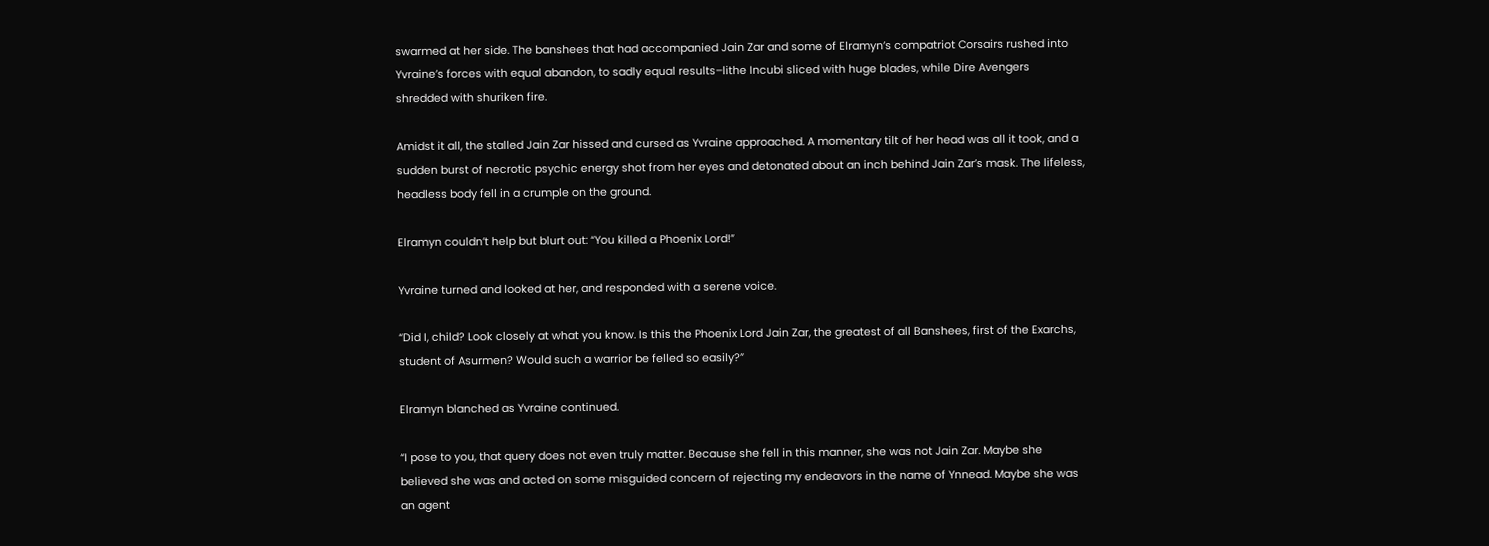swarmed at her side. The banshees that had accompanied Jain Zar and some of Elramyn’s compatriot Corsairs rushed into Yvraine’s forces with equal abandon, to sadly equal results–lithe Incubi sliced with huge blades, while Dire Avengers shredded with shuriken fire.

Amidst it all, the stalled Jain Zar hissed and cursed as Yvraine approached. A momentary tilt of her head was all it took, and a sudden burst of necrotic psychic energy shot from her eyes and detonated about an inch behind Jain Zar’s mask. The lifeless, headless body fell in a crumple on the ground.

Elramyn couldn’t help but blurt out: “You killed a Phoenix Lord!”

Yvraine turned and looked at her, and responded with a serene voice.

“Did I, child? Look closely at what you know. Is this the Phoenix Lord Jain Zar, the greatest of all Banshees, first of the Exarchs, student of Asurmen? Would such a warrior be felled so easily?”

Elramyn blanched as Yvraine continued.

“I pose to you, that query does not even truly matter. Because she fell in this manner, she was not Jain Zar. Maybe she believed she was and acted on some misguided concern of rejecting my endeavors in the name of Ynnead. Maybe she was an agent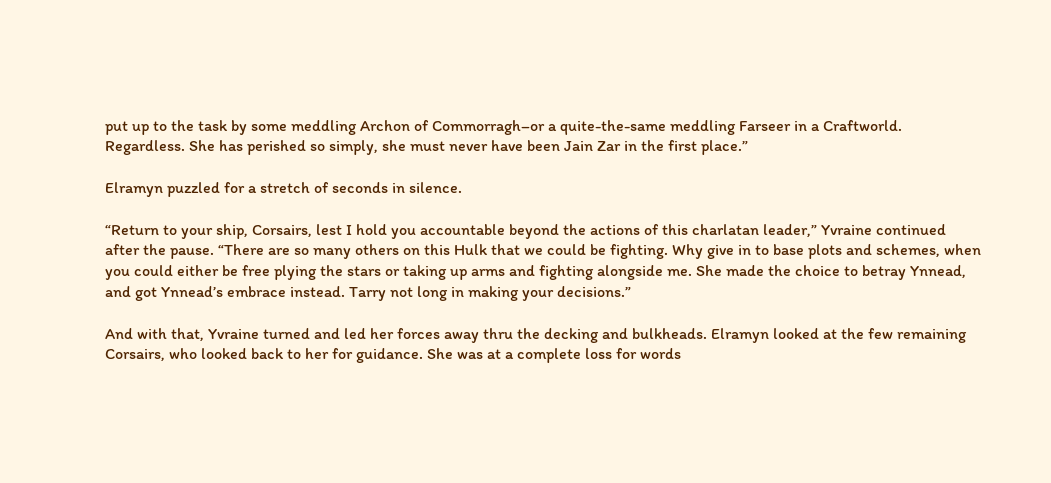put up to the task by some meddling Archon of Commorragh–or a quite-the-same meddling Farseer in a Craftworld. Regardless. She has perished so simply, she must never have been Jain Zar in the first place.”

Elramyn puzzled for a stretch of seconds in silence.

“Return to your ship, Corsairs, lest I hold you accountable beyond the actions of this charlatan leader,” Yvraine continued after the pause. “There are so many others on this Hulk that we could be fighting. Why give in to base plots and schemes, when you could either be free plying the stars or taking up arms and fighting alongside me. She made the choice to betray Ynnead, and got Ynnead’s embrace instead. Tarry not long in making your decisions.”

And with that, Yvraine turned and led her forces away thru the decking and bulkheads. Elramyn looked at the few remaining Corsairs, who looked back to her for guidance. She was at a complete loss for words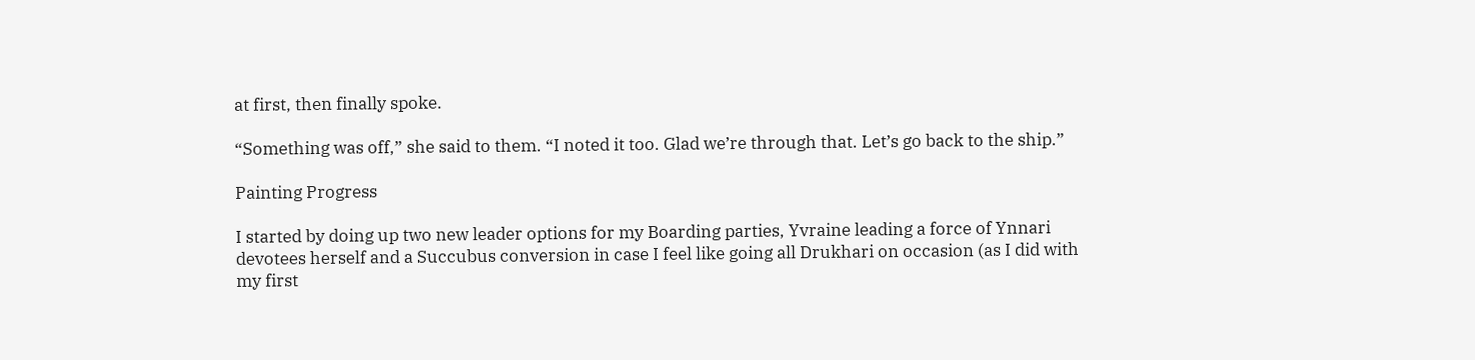at first, then finally spoke.

“Something was off,” she said to them. “I noted it too. Glad we’re through that. Let’s go back to the ship.”

Painting Progress

I started by doing up two new leader options for my Boarding parties, Yvraine leading a force of Ynnari devotees herself and a Succubus conversion in case I feel like going all Drukhari on occasion (as I did with my first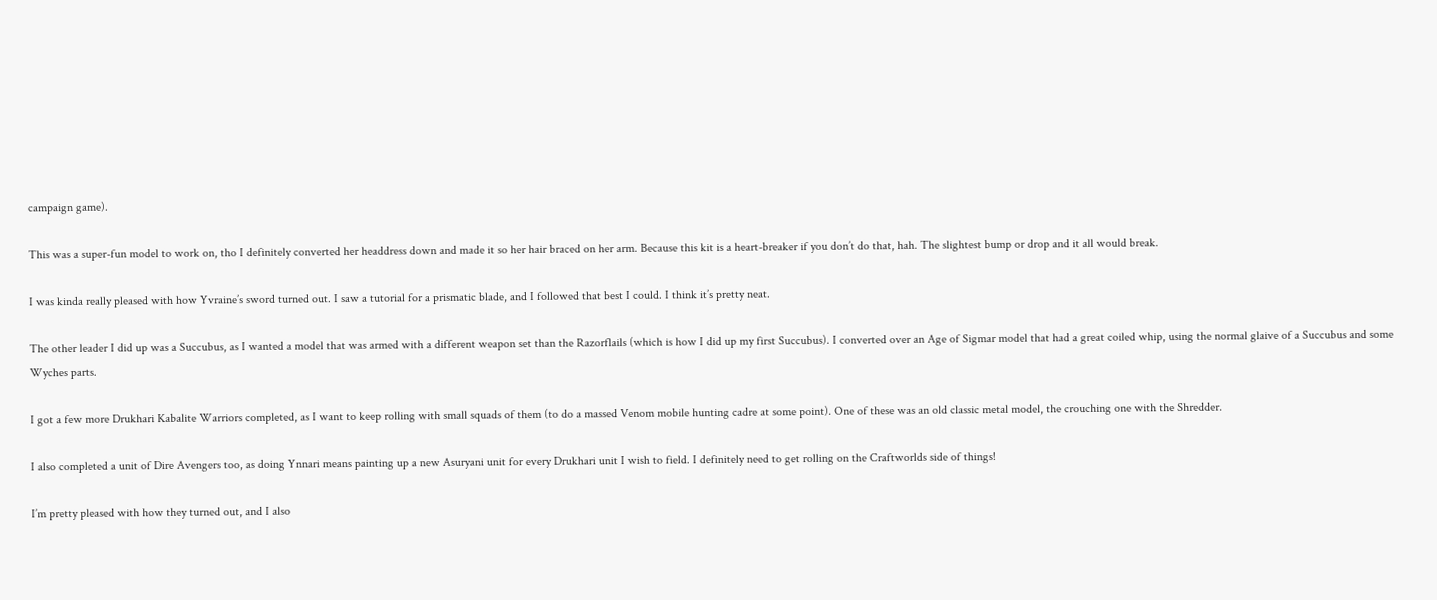campaign game).

This was a super-fun model to work on, tho I definitely converted her headdress down and made it so her hair braced on her arm. Because this kit is a heart-breaker if you don’t do that, hah. The slightest bump or drop and it all would break.

I was kinda really pleased with how Yvraine’s sword turned out. I saw a tutorial for a prismatic blade, and I followed that best I could. I think it’s pretty neat.

The other leader I did up was a Succubus, as I wanted a model that was armed with a different weapon set than the Razorflails (which is how I did up my first Succubus). I converted over an Age of Sigmar model that had a great coiled whip, using the normal glaive of a Succubus and some Wyches parts.

I got a few more Drukhari Kabalite Warriors completed, as I want to keep rolling with small squads of them (to do a massed Venom mobile hunting cadre at some point). One of these was an old classic metal model, the crouching one with the Shredder.

I also completed a unit of Dire Avengers too, as doing Ynnari means painting up a new Asuryani unit for every Drukhari unit I wish to field. I definitely need to get rolling on the Craftworlds side of things!

I’m pretty pleased with how they turned out, and I also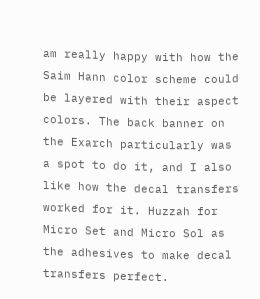am really happy with how the Saim Hann color scheme could be layered with their aspect colors. The back banner on the Exarch particularly was a spot to do it, and I also like how the decal transfers worked for it. Huzzah for Micro Set and Micro Sol as the adhesives to make decal transfers perfect.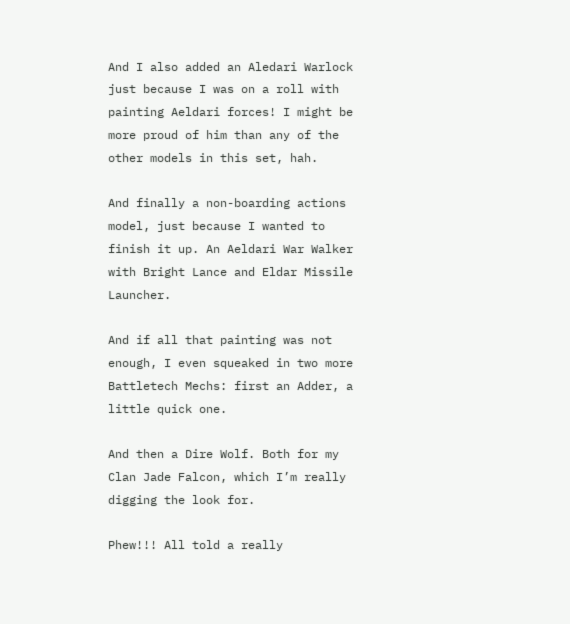And I also added an Aledari Warlock just because I was on a roll with painting Aeldari forces! I might be more proud of him than any of the other models in this set, hah.

And finally a non-boarding actions model, just because I wanted to finish it up. An Aeldari War Walker with Bright Lance and Eldar Missile Launcher.

And if all that painting was not enough, I even squeaked in two more Battletech Mechs: first an Adder, a little quick one.

And then a Dire Wolf. Both for my Clan Jade Falcon, which I’m really digging the look for.

Phew!!! All told a really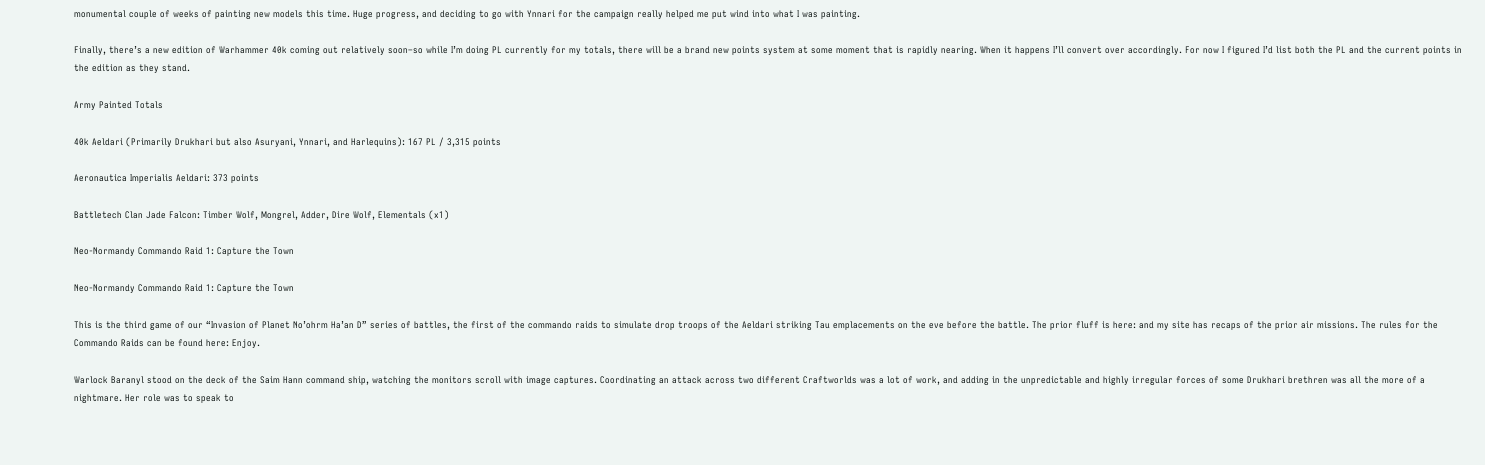monumental couple of weeks of painting new models this time. Huge progress, and deciding to go with Ynnari for the campaign really helped me put wind into what I was painting.

Finally, there’s a new edition of Warhammer 40k coming out relatively soon–so while I’m doing PL currently for my totals, there will be a brand new points system at some moment that is rapidly nearing. When it happens I’ll convert over accordingly. For now I figured I’d list both the PL and the current points in the edition as they stand.

Army Painted Totals

40k Aeldari (Primarily Drukhari but also Asuryani, Ynnari, and Harlequins): 167 PL / 3,315 points

Aeronautica Imperialis Aeldari: 373 points

Battletech Clan Jade Falcon: Timber Wolf, Mongrel, Adder, Dire Wolf, Elementals (x1)

Neo-Normandy Commando Raid 1: Capture the Town

Neo-Normandy Commando Raid 1: Capture the Town

This is the third game of our “Invasion of Planet No’ohrm Ha’an D” series of battles, the first of the commando raids to simulate drop troops of the Aeldari striking Tau emplacements on the eve before the battle. The prior fluff is here: and my site has recaps of the prior air missions. The rules for the Commando Raids can be found here: Enjoy.

Warlock Baranyl stood on the deck of the Saim Hann command ship, watching the monitors scroll with image captures. Coordinating an attack across two different Craftworlds was a lot of work, and adding in the unpredictable and highly irregular forces of some Drukhari brethren was all the more of a nightmare. Her role was to speak to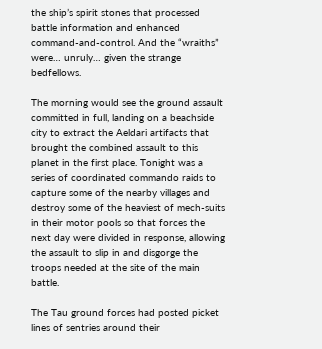the ship’s spirit stones that processed battle information and enhanced command-and-control. And the “wraiths” were… unruly… given the strange bedfellows.

The morning would see the ground assault committed in full, landing on a beachside city to extract the Aeldari artifacts that brought the combined assault to this planet in the first place. Tonight was a series of coordinated commando raids to capture some of the nearby villages and destroy some of the heaviest of mech-suits in their motor pools so that forces the next day were divided in response, allowing the assault to slip in and disgorge the troops needed at the site of the main battle.

The Tau ground forces had posted picket lines of sentries around their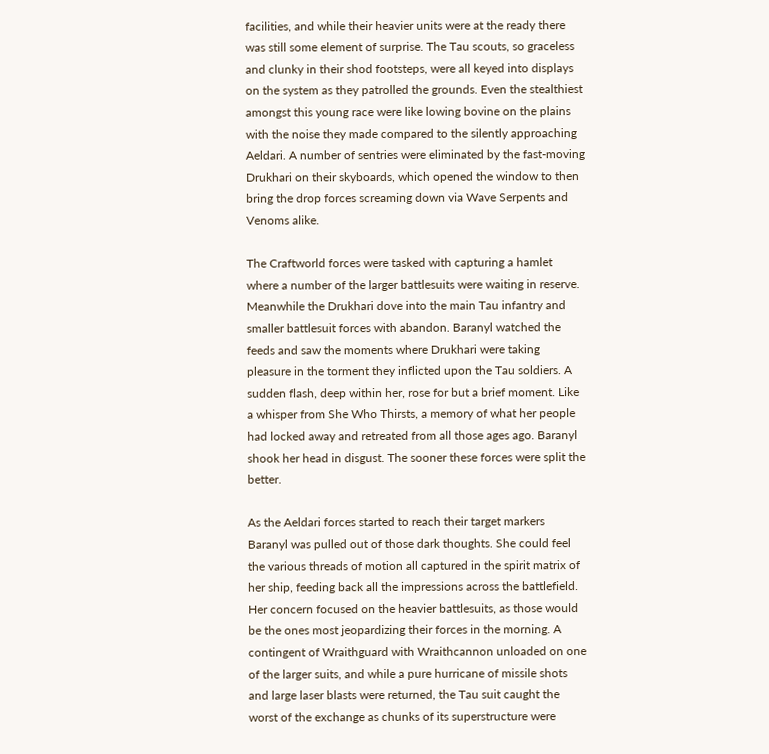facilities, and while their heavier units were at the ready there was still some element of surprise. The Tau scouts, so graceless and clunky in their shod footsteps, were all keyed into displays on the system as they patrolled the grounds. Even the stealthiest amongst this young race were like lowing bovine on the plains with the noise they made compared to the silently approaching Aeldari. A number of sentries were eliminated by the fast-moving Drukhari on their skyboards, which opened the window to then bring the drop forces screaming down via Wave Serpents and Venoms alike.

The Craftworld forces were tasked with capturing a hamlet where a number of the larger battlesuits were waiting in reserve. Meanwhile the Drukhari dove into the main Tau infantry and smaller battlesuit forces with abandon. Baranyl watched the feeds and saw the moments where Drukhari were taking pleasure in the torment they inflicted upon the Tau soldiers. A sudden flash, deep within her, rose for but a brief moment. Like a whisper from She Who Thirsts, a memory of what her people had locked away and retreated from all those ages ago. Baranyl shook her head in disgust. The sooner these forces were split the better.

As the Aeldari forces started to reach their target markers Baranyl was pulled out of those dark thoughts. She could feel the various threads of motion all captured in the spirit matrix of her ship, feeding back all the impressions across the battlefield. Her concern focused on the heavier battlesuits, as those would be the ones most jeopardizing their forces in the morning. A contingent of Wraithguard with Wraithcannon unloaded on one of the larger suits, and while a pure hurricane of missile shots and large laser blasts were returned, the Tau suit caught the worst of the exchange as chunks of its superstructure were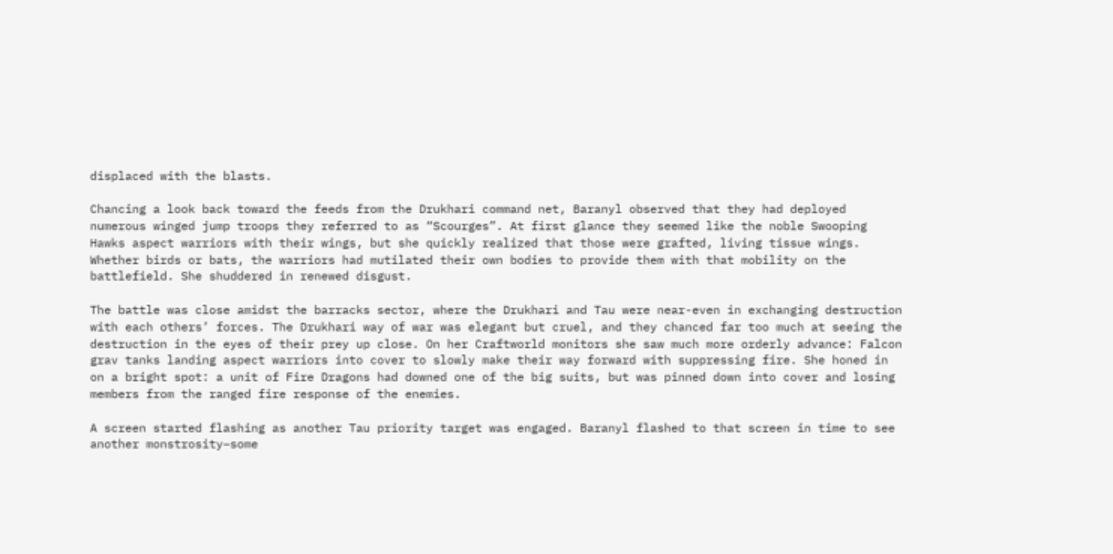displaced with the blasts.

Chancing a look back toward the feeds from the Drukhari command net, Baranyl observed that they had deployed numerous winged jump troops they referred to as “Scourges”. At first glance they seemed like the noble Swooping Hawks aspect warriors with their wings, but she quickly realized that those were grafted, living tissue wings. Whether birds or bats, the warriors had mutilated their own bodies to provide them with that mobility on the battlefield. She shuddered in renewed disgust.

The battle was close amidst the barracks sector, where the Drukhari and Tau were near-even in exchanging destruction with each others’ forces. The Drukhari way of war was elegant but cruel, and they chanced far too much at seeing the destruction in the eyes of their prey up close. On her Craftworld monitors she saw much more orderly advance: Falcon grav tanks landing aspect warriors into cover to slowly make their way forward with suppressing fire. She honed in on a bright spot: a unit of Fire Dragons had downed one of the big suits, but was pinned down into cover and losing members from the ranged fire response of the enemies.

A screen started flashing as another Tau priority target was engaged. Baranyl flashed to that screen in time to see another monstrosity–some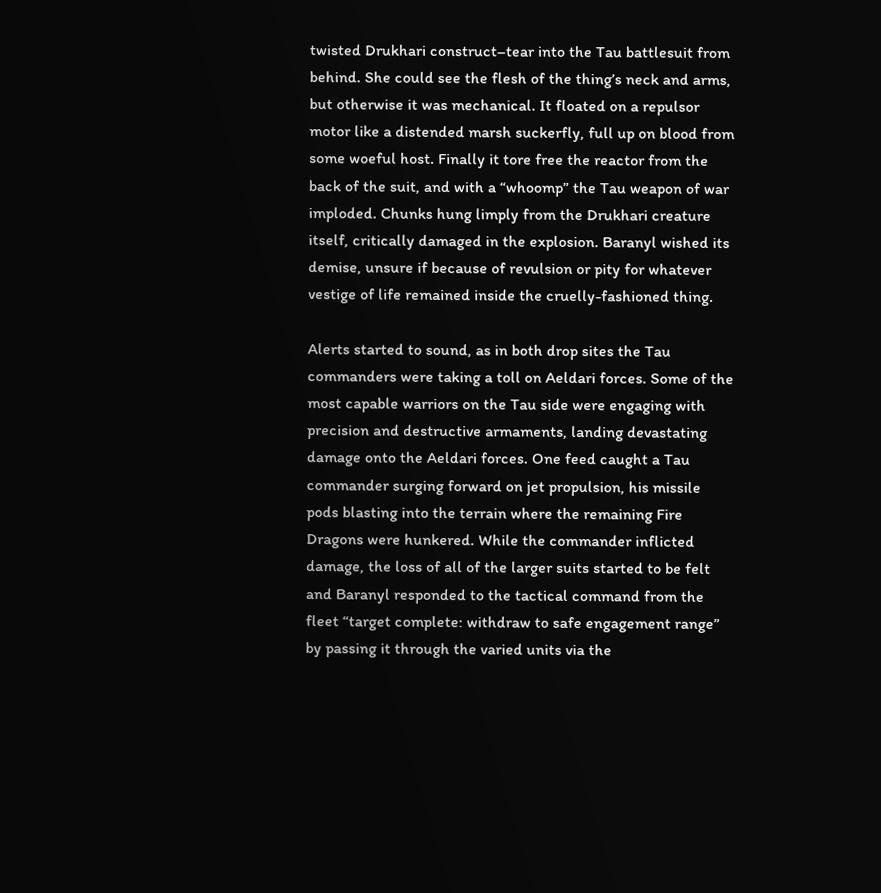twisted Drukhari construct–tear into the Tau battlesuit from behind. She could see the flesh of the thing’s neck and arms, but otherwise it was mechanical. It floated on a repulsor motor like a distended marsh suckerfly, full up on blood from some woeful host. Finally it tore free the reactor from the back of the suit, and with a “whoomp” the Tau weapon of war imploded. Chunks hung limply from the Drukhari creature itself, critically damaged in the explosion. Baranyl wished its demise, unsure if because of revulsion or pity for whatever vestige of life remained inside the cruelly-fashioned thing.

Alerts started to sound, as in both drop sites the Tau commanders were taking a toll on Aeldari forces. Some of the most capable warriors on the Tau side were engaging with precision and destructive armaments, landing devastating damage onto the Aeldari forces. One feed caught a Tau commander surging forward on jet propulsion, his missile pods blasting into the terrain where the remaining Fire Dragons were hunkered. While the commander inflicted damage, the loss of all of the larger suits started to be felt and Baranyl responded to the tactical command from the fleet “target complete: withdraw to safe engagement range” by passing it through the varied units via the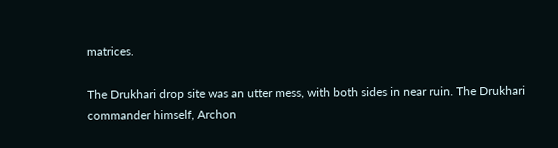matrices.

The Drukhari drop site was an utter mess, with both sides in near ruin. The Drukhari commander himself, Archon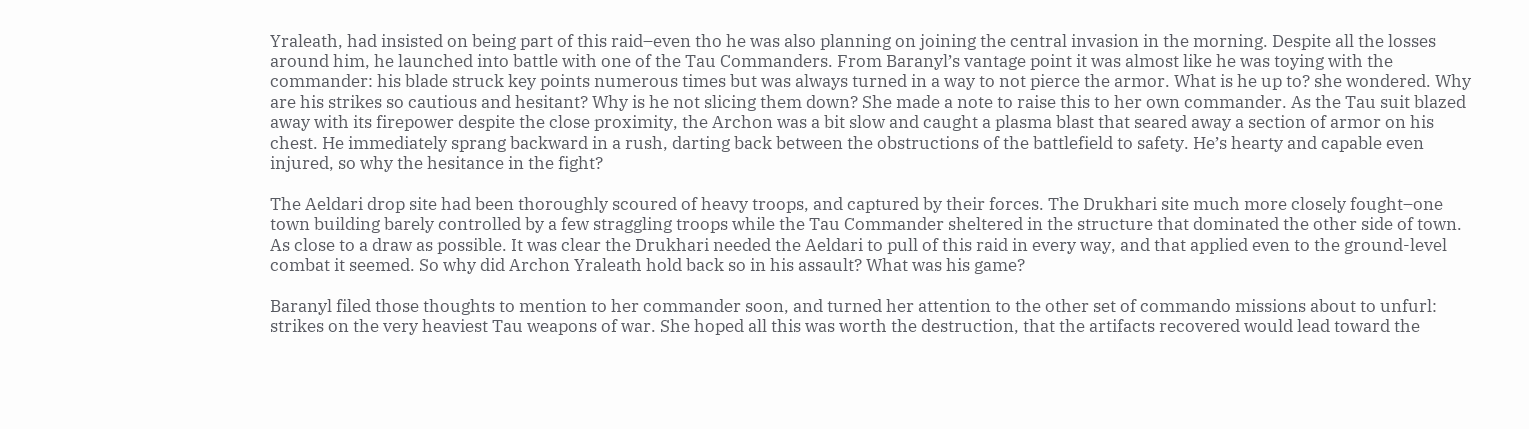Yraleath, had insisted on being part of this raid–even tho he was also planning on joining the central invasion in the morning. Despite all the losses around him, he launched into battle with one of the Tau Commanders. From Baranyl’s vantage point it was almost like he was toying with the commander: his blade struck key points numerous times but was always turned in a way to not pierce the armor. What is he up to? she wondered. Why are his strikes so cautious and hesitant? Why is he not slicing them down? She made a note to raise this to her own commander. As the Tau suit blazed away with its firepower despite the close proximity, the Archon was a bit slow and caught a plasma blast that seared away a section of armor on his chest. He immediately sprang backward in a rush, darting back between the obstructions of the battlefield to safety. He’s hearty and capable even injured, so why the hesitance in the fight?

The Aeldari drop site had been thoroughly scoured of heavy troops, and captured by their forces. The Drukhari site much more closely fought–one town building barely controlled by a few straggling troops while the Tau Commander sheltered in the structure that dominated the other side of town. As close to a draw as possible. It was clear the Drukhari needed the Aeldari to pull of this raid in every way, and that applied even to the ground-level combat it seemed. So why did Archon Yraleath hold back so in his assault? What was his game?

Baranyl filed those thoughts to mention to her commander soon, and turned her attention to the other set of commando missions about to unfurl: strikes on the very heaviest Tau weapons of war. She hoped all this was worth the destruction, that the artifacts recovered would lead toward the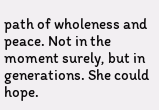path of wholeness and peace. Not in the moment surely, but in generations. She could hope.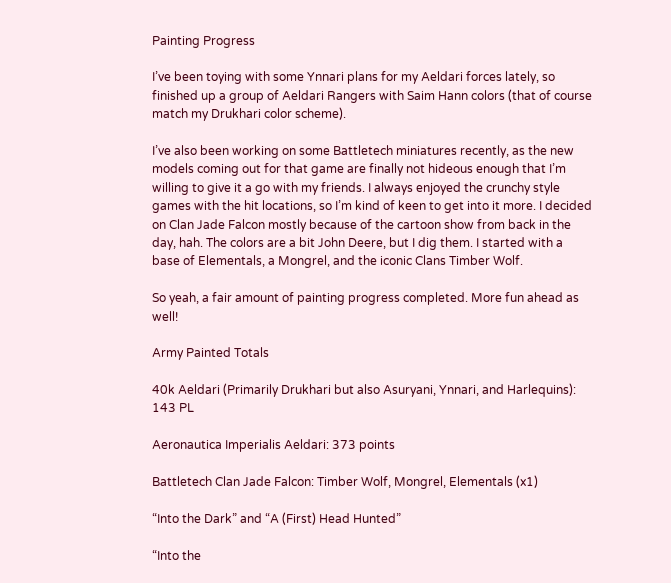Painting Progress

I’ve been toying with some Ynnari plans for my Aeldari forces lately, so finished up a group of Aeldari Rangers with Saim Hann colors (that of course match my Drukhari color scheme).

I’ve also been working on some Battletech miniatures recently, as the new models coming out for that game are finally not hideous enough that I’m willing to give it a go with my friends. I always enjoyed the crunchy style games with the hit locations, so I’m kind of keen to get into it more. I decided on Clan Jade Falcon mostly because of the cartoon show from back in the day, hah. The colors are a bit John Deere, but I dig them. I started with a base of Elementals, a Mongrel, and the iconic Clans Timber Wolf.

So yeah, a fair amount of painting progress completed. More fun ahead as well!

Army Painted Totals

40k Aeldari (Primarily Drukhari but also Asuryani, Ynnari, and Harlequins): 143 PL

Aeronautica Imperialis Aeldari: 373 points

Battletech Clan Jade Falcon: Timber Wolf, Mongrel, Elementals (x1)

“Into the Dark” and “A (First) Head Hunted”

“Into the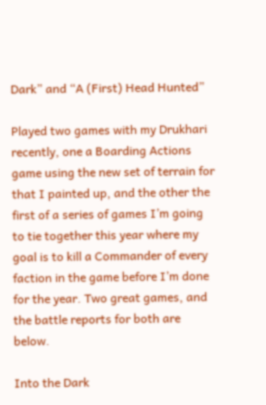Dark” and “A (First) Head Hunted”

Played two games with my Drukhari recently, one a Boarding Actions game using the new set of terrain for that I painted up, and the other the first of a series of games I’m going to tie together this year where my goal is to kill a Commander of every faction in the game before I’m done for the year. Two great games, and the battle reports for both are below.

Into the Dark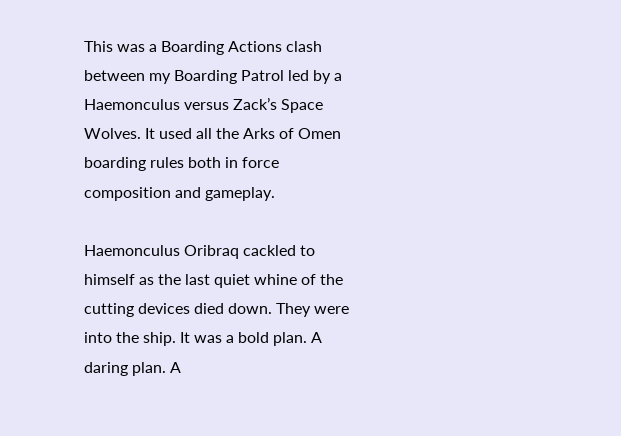This was a Boarding Actions clash between my Boarding Patrol led by a Haemonculus versus Zack’s Space Wolves. It used all the Arks of Omen boarding rules both in force composition and gameplay.

Haemonculus Oribraq cackled to himself as the last quiet whine of the cutting devices died down. They were into the ship. It was a bold plan. A daring plan. A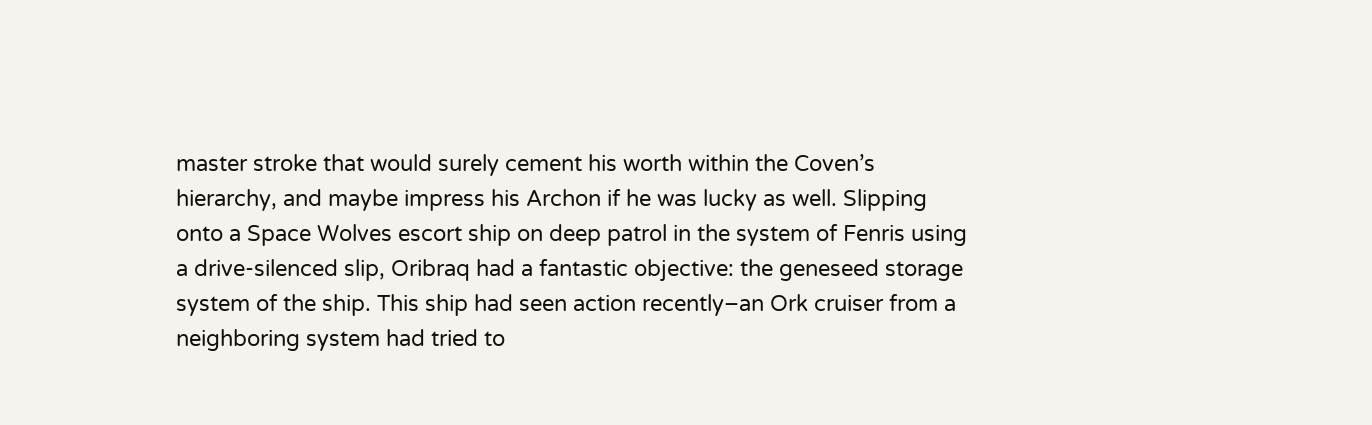master stroke that would surely cement his worth within the Coven’s hierarchy, and maybe impress his Archon if he was lucky as well. Slipping onto a Space Wolves escort ship on deep patrol in the system of Fenris using a drive-silenced slip, Oribraq had a fantastic objective: the geneseed storage system of the ship. This ship had seen action recently–an Ork cruiser from a neighboring system had tried to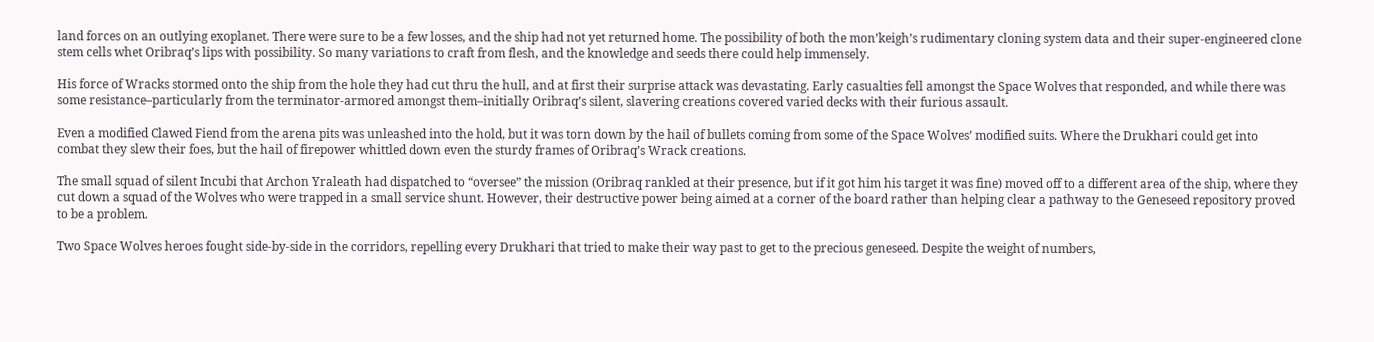land forces on an outlying exoplanet. There were sure to be a few losses, and the ship had not yet returned home. The possibility of both the mon’keigh’s rudimentary cloning system data and their super-engineered clone stem cells whet Oribraq’s lips with possibility. So many variations to craft from flesh, and the knowledge and seeds there could help immensely.

His force of Wracks stormed onto the ship from the hole they had cut thru the hull, and at first their surprise attack was devastating. Early casualties fell amongst the Space Wolves that responded, and while there was some resistance–particularly from the terminator-armored amongst them–initially Oribraq’s silent, slavering creations covered varied decks with their furious assault.

Even a modified Clawed Fiend from the arena pits was unleashed into the hold, but it was torn down by the hail of bullets coming from some of the Space Wolves’ modified suits. Where the Drukhari could get into combat they slew their foes, but the hail of firepower whittled down even the sturdy frames of Oribraq’s Wrack creations.

The small squad of silent Incubi that Archon Yraleath had dispatched to “oversee” the mission (Oribraq rankled at their presence, but if it got him his target it was fine) moved off to a different area of the ship, where they cut down a squad of the Wolves who were trapped in a small service shunt. However, their destructive power being aimed at a corner of the board rather than helping clear a pathway to the Geneseed repository proved to be a problem.

Two Space Wolves heroes fought side-by-side in the corridors, repelling every Drukhari that tried to make their way past to get to the precious geneseed. Despite the weight of numbers,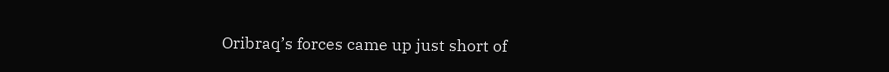Oribraq’s forces came up just short of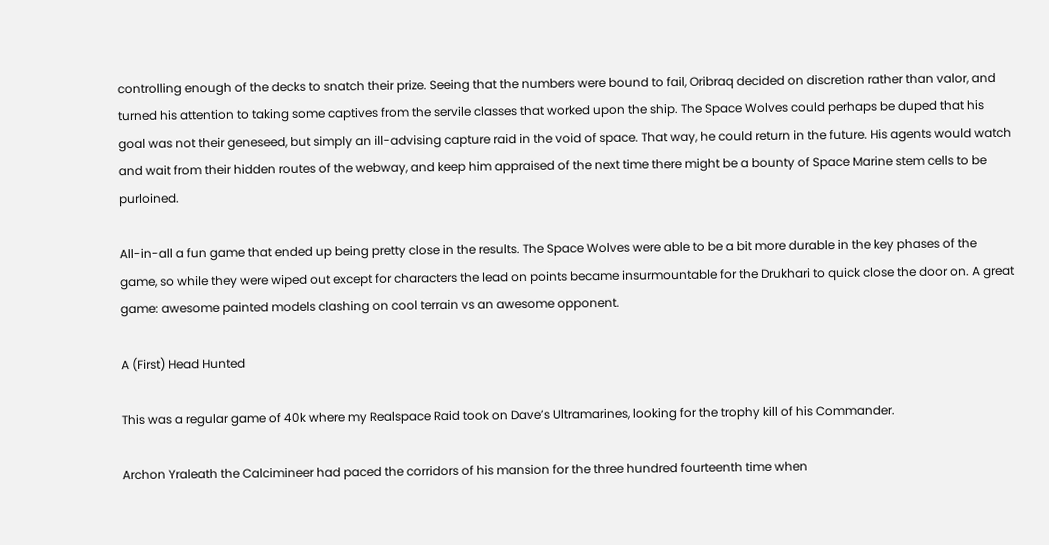controlling enough of the decks to snatch their prize. Seeing that the numbers were bound to fail, Oribraq decided on discretion rather than valor, and turned his attention to taking some captives from the servile classes that worked upon the ship. The Space Wolves could perhaps be duped that his goal was not their geneseed, but simply an ill-advising capture raid in the void of space. That way, he could return in the future. His agents would watch and wait from their hidden routes of the webway, and keep him appraised of the next time there might be a bounty of Space Marine stem cells to be purloined.

All-in-all a fun game that ended up being pretty close in the results. The Space Wolves were able to be a bit more durable in the key phases of the game, so while they were wiped out except for characters the lead on points became insurmountable for the Drukhari to quick close the door on. A great game: awesome painted models clashing on cool terrain vs an awesome opponent.

A (First) Head Hunted

This was a regular game of 40k where my Realspace Raid took on Dave’s Ultramarines, looking for the trophy kill of his Commander.

Archon Yraleath the Calcimineer had paced the corridors of his mansion for the three hundred fourteenth time when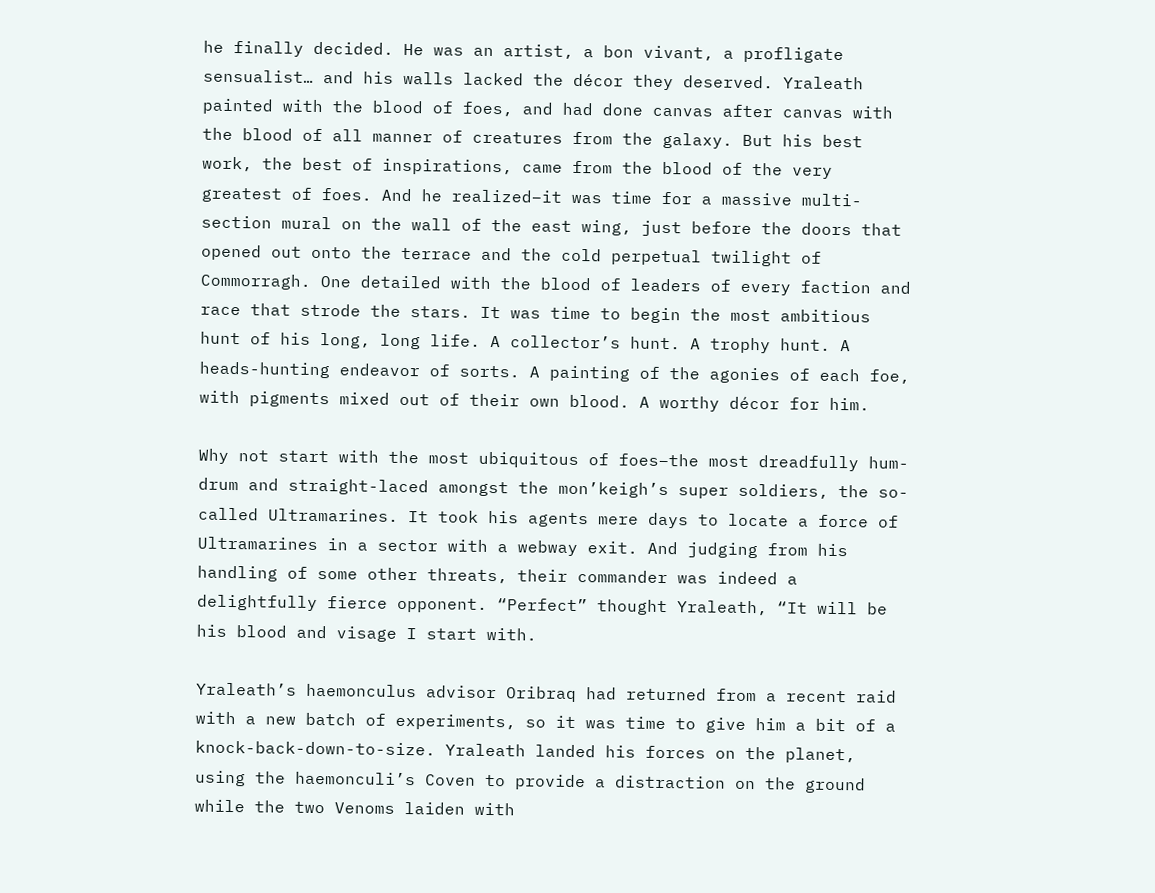he finally decided. He was an artist, a bon vivant, a profligate sensualist… and his walls lacked the décor they deserved. Yraleath painted with the blood of foes, and had done canvas after canvas with the blood of all manner of creatures from the galaxy. But his best work, the best of inspirations, came from the blood of the very greatest of foes. And he realized–it was time for a massive multi-section mural on the wall of the east wing, just before the doors that opened out onto the terrace and the cold perpetual twilight of Commorragh. One detailed with the blood of leaders of every faction and race that strode the stars. It was time to begin the most ambitious hunt of his long, long life. A collector’s hunt. A trophy hunt. A heads-hunting endeavor of sorts. A painting of the agonies of each foe, with pigments mixed out of their own blood. A worthy décor for him.

Why not start with the most ubiquitous of foes–the most dreadfully hum-drum and straight-laced amongst the mon’keigh’s super soldiers, the so-called Ultramarines. It took his agents mere days to locate a force of Ultramarines in a sector with a webway exit. And judging from his handling of some other threats, their commander was indeed a delightfully fierce opponent. “Perfect” thought Yraleath, “It will be his blood and visage I start with.

Yraleath’s haemonculus advisor Oribraq had returned from a recent raid with a new batch of experiments, so it was time to give him a bit of a knock-back-down-to-size. Yraleath landed his forces on the planet, using the haemonculi’s Coven to provide a distraction on the ground while the two Venoms laiden with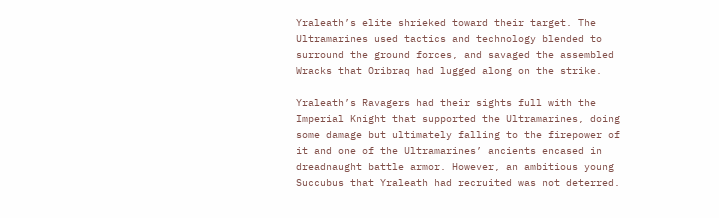Yraleath’s elite shrieked toward their target. The Ultramarines used tactics and technology blended to surround the ground forces, and savaged the assembled Wracks that Oribraq had lugged along on the strike.

Yraleath’s Ravagers had their sights full with the Imperial Knight that supported the Ultramarines, doing some damage but ultimately falling to the firepower of it and one of the Ultramarines’ ancients encased in dreadnaught battle armor. However, an ambitious young Succubus that Yraleath had recruited was not deterred.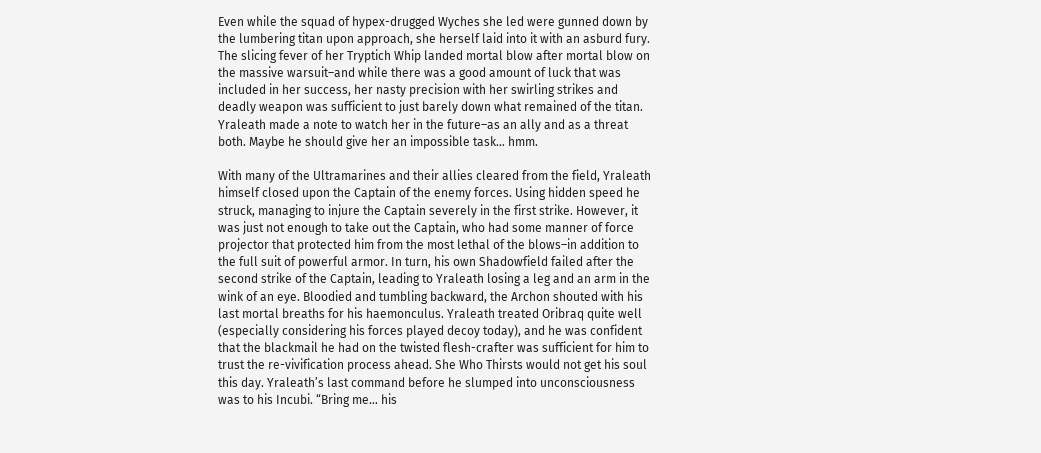Even while the squad of hypex-drugged Wyches she led were gunned down by the lumbering titan upon approach, she herself laid into it with an asburd fury. The slicing fever of her Tryptich Whip landed mortal blow after mortal blow on the massive warsuit–and while there was a good amount of luck that was included in her success, her nasty precision with her swirling strikes and deadly weapon was sufficient to just barely down what remained of the titan. Yraleath made a note to watch her in the future–as an ally and as a threat both. Maybe he should give her an impossible task… hmm.

With many of the Ultramarines and their allies cleared from the field, Yraleath himself closed upon the Captain of the enemy forces. Using hidden speed he struck, managing to injure the Captain severely in the first strike. However, it was just not enough to take out the Captain, who had some manner of force projector that protected him from the most lethal of the blows–in addition to the full suit of powerful armor. In turn, his own Shadowfield failed after the second strike of the Captain, leading to Yraleath losing a leg and an arm in the wink of an eye. Bloodied and tumbling backward, the Archon shouted with his last mortal breaths for his haemonculus. Yraleath treated Oribraq quite well (especially considering his forces played decoy today), and he was confident that the blackmail he had on the twisted flesh-crafter was sufficient for him to trust the re-vivification process ahead. She Who Thirsts would not get his soul this day. Yraleath’s last command before he slumped into unconsciousness was to his Incubi. “Bring me… his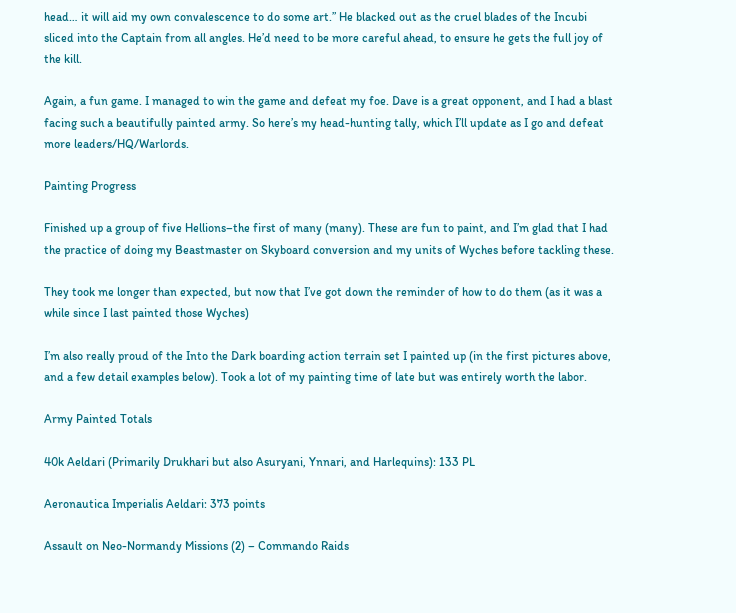head… it will aid my own convalescence to do some art.” He blacked out as the cruel blades of the Incubi sliced into the Captain from all angles. He’d need to be more careful ahead, to ensure he gets the full joy of the kill.

Again, a fun game. I managed to win the game and defeat my foe. Dave is a great opponent, and I had a blast facing such a beautifully painted army. So here’s my head-hunting tally, which I’ll update as I go and defeat more leaders/HQ/Warlords.

Painting Progress

Finished up a group of five Hellions–the first of many (many). These are fun to paint, and I’m glad that I had the practice of doing my Beastmaster on Skyboard conversion and my units of Wyches before tackling these.

They took me longer than expected, but now that I’ve got down the reminder of how to do them (as it was a while since I last painted those Wyches)

I’m also really proud of the Into the Dark boarding action terrain set I painted up (in the first pictures above, and a few detail examples below). Took a lot of my painting time of late but was entirely worth the labor.

Army Painted Totals

40k Aeldari (Primarily Drukhari but also Asuryani, Ynnari, and Harlequins): 133 PL

Aeronautica Imperialis Aeldari: 373 points

Assault on Neo-Normandy Missions (2) – Commando Raids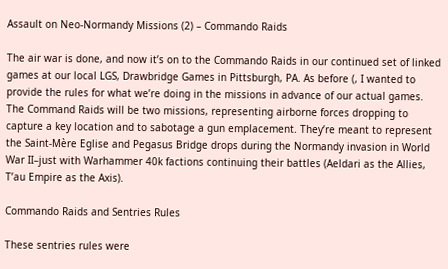Assault on Neo-Normandy Missions (2) – Commando Raids

The air war is done, and now it’s on to the Commando Raids in our continued set of linked games at our local LGS, Drawbridge Games in Pittsburgh, PA. As before (, I wanted to provide the rules for what we’re doing in the missions in advance of our actual games. The Command Raids will be two missions, representing airborne forces dropping to capture a key location and to sabotage a gun emplacement. They’re meant to represent the Saint-Mère Eglise and Pegasus Bridge drops during the Normandy invasion in World War II–just with Warhammer 40k factions continuing their battles (Aeldari as the Allies, T’au Empire as the Axis).

Commando Raids and Sentries Rules

These sentries rules were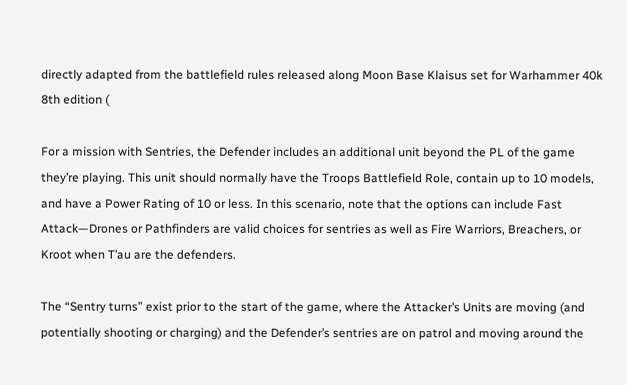directly adapted from the battlefield rules released along Moon Base Klaisus set for Warhammer 40k 8th edition (

For a mission with Sentries, the Defender includes an additional unit beyond the PL of the game they’re playing. This unit should normally have the Troops Battlefield Role, contain up to 10 models, and have a Power Rating of 10 or less. In this scenario, note that the options can include Fast Attack—Drones or Pathfinders are valid choices for sentries as well as Fire Warriors, Breachers, or Kroot when T’au are the defenders.

The “Sentry turns” exist prior to the start of the game, where the Attacker’s Units are moving (and potentially shooting or charging) and the Defender’s sentries are on patrol and moving around the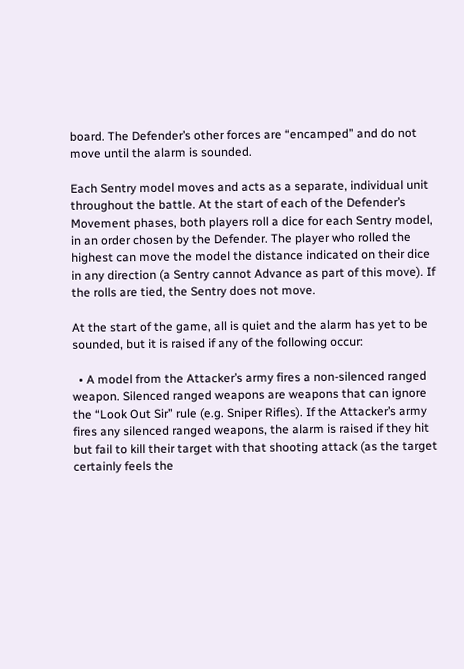board. The Defender’s other forces are “encamped” and do not move until the alarm is sounded.

Each Sentry model moves and acts as a separate, individual unit throughout the battle. At the start of each of the Defender’s Movement phases, both players roll a dice for each Sentry model, in an order chosen by the Defender. The player who rolled the highest can move the model the distance indicated on their dice in any direction (a Sentry cannot Advance as part of this move). If the rolls are tied, the Sentry does not move.

At the start of the game, all is quiet and the alarm has yet to be sounded, but it is raised if any of the following occur:

  • A model from the Attacker’s army fires a non-silenced ranged weapon. Silenced ranged weapons are weapons that can ignore the “Look Out Sir” rule (e.g. Sniper Rifles). If the Attacker’s army fires any silenced ranged weapons, the alarm is raised if they hit but fail to kill their target with that shooting attack (as the target certainly feels the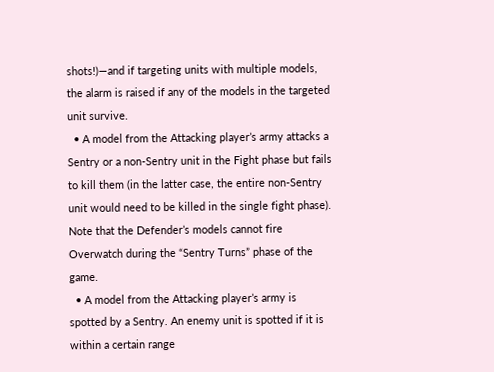shots!)—and if targeting units with multiple models, the alarm is raised if any of the models in the targeted unit survive.
  • A model from the Attacking player’s army attacks a Sentry or a non-Sentry unit in the Fight phase but fails to kill them (in the latter case, the entire non-Sentry unit would need to be killed in the single fight phase). Note that the Defender’s models cannot fire Overwatch during the “Sentry Turns” phase of the game.
  • A model from the Attacking player’s army is spotted by a Sentry. An enemy unit is spotted if it is within a certain range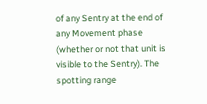of any Sentry at the end of any Movement phase (whether or not that unit is visible to the Sentry). The spotting range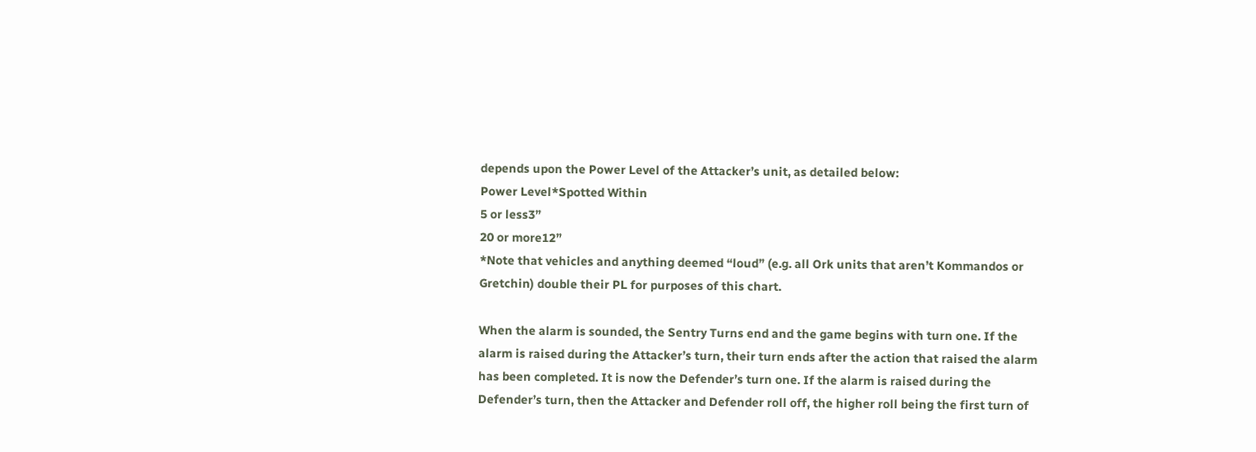depends upon the Power Level of the Attacker’s unit, as detailed below:
Power Level*Spotted Within
5 or less3”
20 or more12”
*Note that vehicles and anything deemed “loud” (e.g. all Ork units that aren’t Kommandos or Gretchin) double their PL for purposes of this chart.

When the alarm is sounded, the Sentry Turns end and the game begins with turn one. If the alarm is raised during the Attacker’s turn, their turn ends after the action that raised the alarm has been completed. It is now the Defender’s turn one. If the alarm is raised during the Defender’s turn, then the Attacker and Defender roll off, the higher roll being the first turn of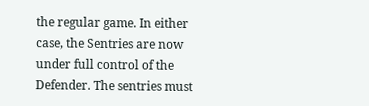the regular game. In either case, the Sentries are now under full control of the Defender. The sentries must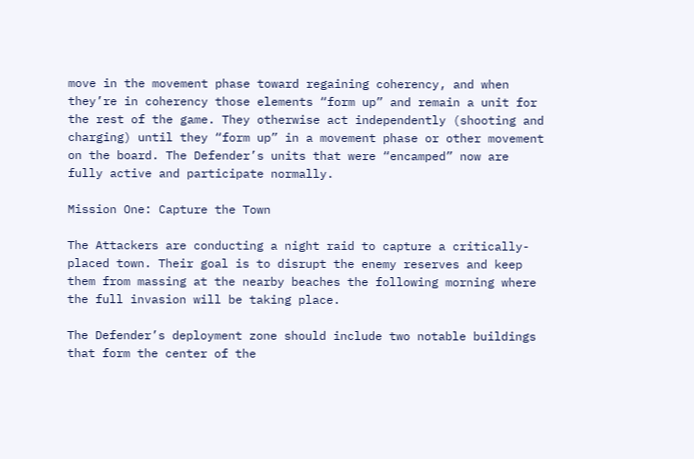move in the movement phase toward regaining coherency, and when they’re in coherency those elements “form up” and remain a unit for the rest of the game. They otherwise act independently (shooting and charging) until they “form up” in a movement phase or other movement on the board. The Defender’s units that were “encamped” now are fully active and participate normally.

Mission One: Capture the Town

The Attackers are conducting a night raid to capture a critically-placed town. Their goal is to disrupt the enemy reserves and keep them from massing at the nearby beaches the following morning where the full invasion will be taking place.

The Defender’s deployment zone should include two notable buildings that form the center of the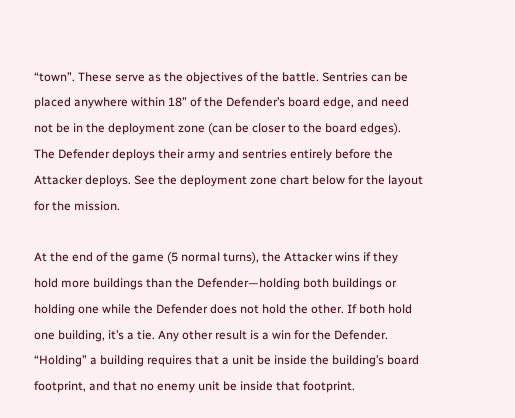“town”. These serve as the objectives of the battle. Sentries can be placed anywhere within 18” of the Defender’s board edge, and need not be in the deployment zone (can be closer to the board edges). The Defender deploys their army and sentries entirely before the Attacker deploys. See the deployment zone chart below for the layout for the mission.

At the end of the game (5 normal turns), the Attacker wins if they hold more buildings than the Defender—holding both buildings or holding one while the Defender does not hold the other. If both hold one building, it’s a tie. Any other result is a win for the Defender. “Holding” a building requires that a unit be inside the building’s board footprint, and that no enemy unit be inside that footprint.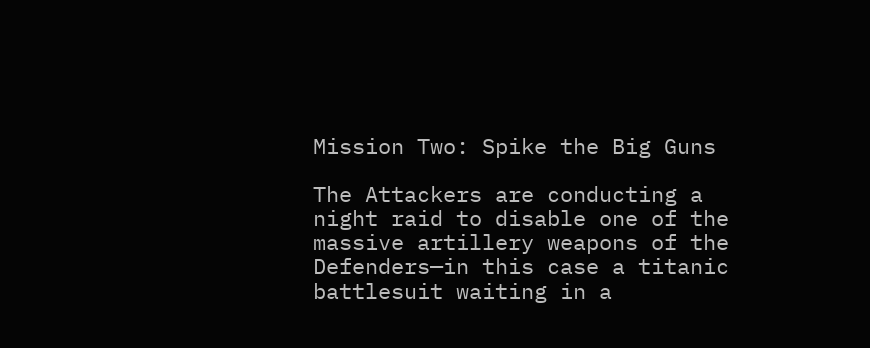Mission Two: Spike the Big Guns

The Attackers are conducting a night raid to disable one of the massive artillery weapons of the Defenders—in this case a titanic battlesuit waiting in a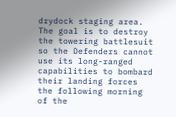drydock staging area. The goal is to destroy the towering battlesuit so the Defenders cannot use its long-ranged capabilities to bombard their landing forces the following morning of the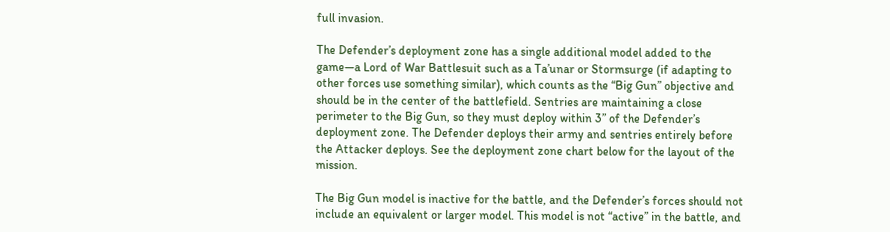full invasion.

The Defender’s deployment zone has a single additional model added to the game—a Lord of War Battlesuit such as a Ta’unar or Stormsurge (if adapting to other forces use something similar), which counts as the “Big Gun” objective and should be in the center of the battlefield. Sentries are maintaining a close perimeter to the Big Gun, so they must deploy within 3” of the Defender’s deployment zone. The Defender deploys their army and sentries entirely before the Attacker deploys. See the deployment zone chart below for the layout of the mission.

The Big Gun model is inactive for the battle, and the Defender’s forces should not include an equivalent or larger model. This model is not “active” in the battle, and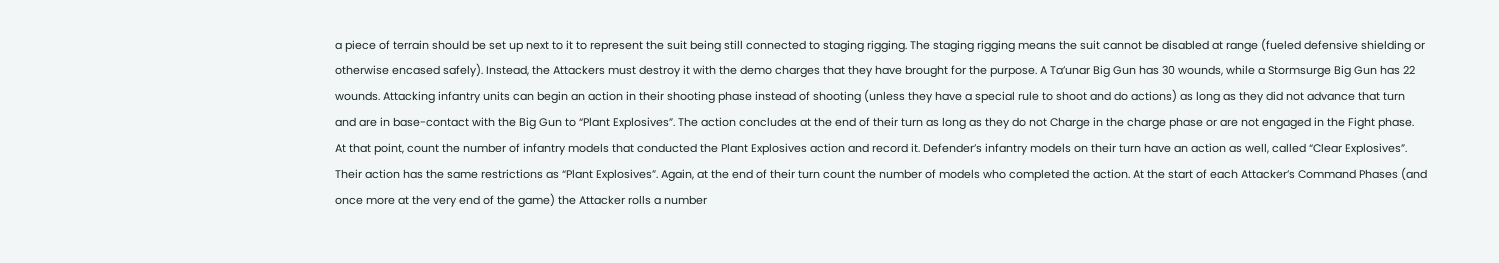a piece of terrain should be set up next to it to represent the suit being still connected to staging rigging. The staging rigging means the suit cannot be disabled at range (fueled defensive shielding or otherwise encased safely). Instead, the Attackers must destroy it with the demo charges that they have brought for the purpose. A Ta’unar Big Gun has 30 wounds, while a Stormsurge Big Gun has 22 wounds. Attacking infantry units can begin an action in their shooting phase instead of shooting (unless they have a special rule to shoot and do actions) as long as they did not advance that turn and are in base-contact with the Big Gun to “Plant Explosives”. The action concludes at the end of their turn as long as they do not Charge in the charge phase or are not engaged in the Fight phase. At that point, count the number of infantry models that conducted the Plant Explosives action and record it. Defender’s infantry models on their turn have an action as well, called “Clear Explosives”. Their action has the same restrictions as “Plant Explosives”. Again, at the end of their turn count the number of models who completed the action. At the start of each Attacker’s Command Phases (and once more at the very end of the game) the Attacker rolls a number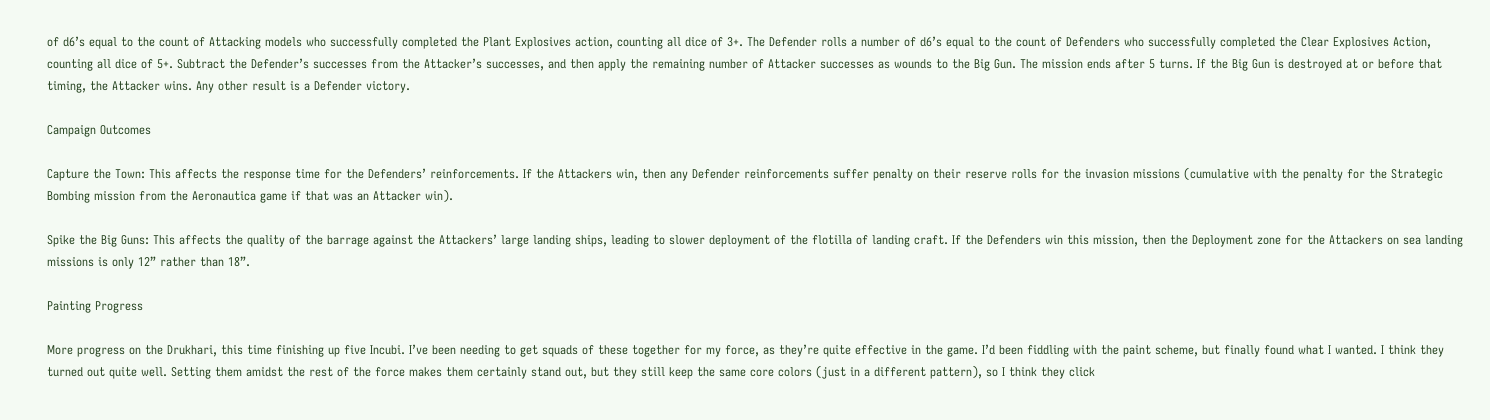of d6’s equal to the count of Attacking models who successfully completed the Plant Explosives action, counting all dice of 3+. The Defender rolls a number of d6’s equal to the count of Defenders who successfully completed the Clear Explosives Action, counting all dice of 5+. Subtract the Defender’s successes from the Attacker’s successes, and then apply the remaining number of Attacker successes as wounds to the Big Gun. The mission ends after 5 turns. If the Big Gun is destroyed at or before that timing, the Attacker wins. Any other result is a Defender victory.

Campaign Outcomes

Capture the Town: This affects the response time for the Defenders’ reinforcements. If the Attackers win, then any Defender reinforcements suffer penalty on their reserve rolls for the invasion missions (cumulative with the penalty for the Strategic Bombing mission from the Aeronautica game if that was an Attacker win).

Spike the Big Guns: This affects the quality of the barrage against the Attackers’ large landing ships, leading to slower deployment of the flotilla of landing craft. If the Defenders win this mission, then the Deployment zone for the Attackers on sea landing missions is only 12” rather than 18”.

Painting Progress

More progress on the Drukhari, this time finishing up five Incubi. I’ve been needing to get squads of these together for my force, as they’re quite effective in the game. I’d been fiddling with the paint scheme, but finally found what I wanted. I think they turned out quite well. Setting them amidst the rest of the force makes them certainly stand out, but they still keep the same core colors (just in a different pattern), so I think they click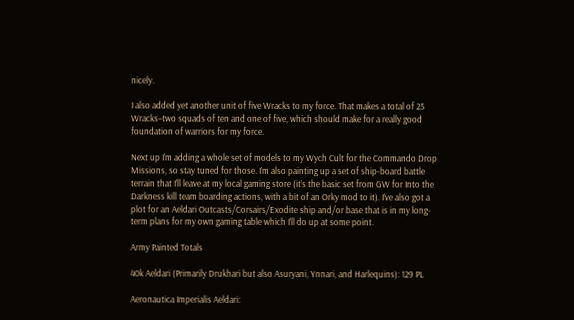nicely.

I also added yet another unit of five Wracks to my force. That makes a total of 25 Wracks–two squads of ten and one of five, which should make for a really good foundation of warriors for my force.

Next up I’m adding a whole set of models to my Wych Cult for the Commando Drop Missions, so stay tuned for those. I’m also painting up a set of ship-board battle terrain that I’ll leave at my local gaming store (it’s the basic set from GW for Into the Darkness kill team boarding actions, with a bit of an Orky mod to it). I’ve also got a plot for an Aeldari Outcasts/Corsairs/Exodite ship and/or base that is in my long-term plans for my own gaming table which I’ll do up at some point.

Army Painted Totals

40k Aeldari (Primarily Drukhari but also Asuryani, Ynnari, and Harlequins): 129 PL

Aeronautica Imperialis Aeldari: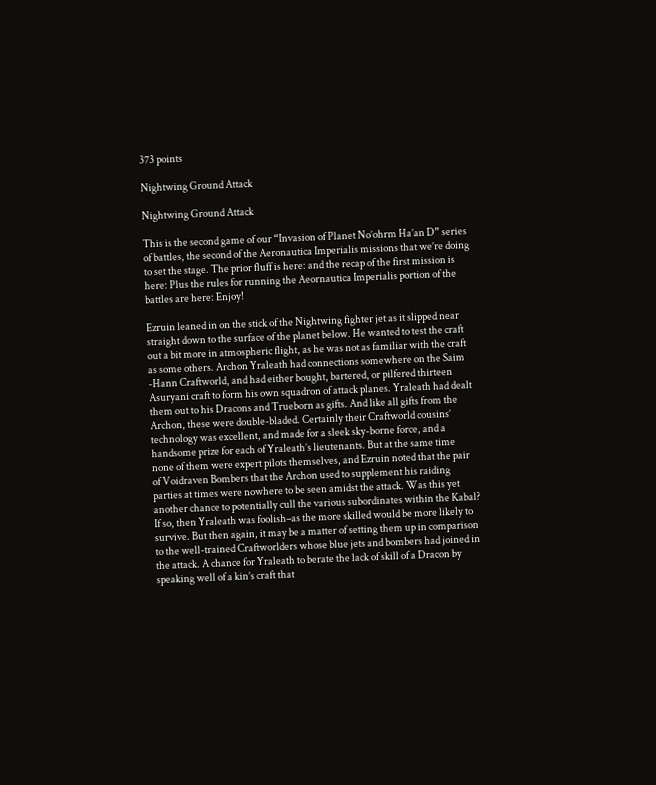373 points

Nightwing Ground Attack

Nightwing Ground Attack

This is the second game of our “Invasion of Planet No’ohrm Ha’an D” series of battles, the second of the Aeronautica Imperialis missions that we’re doing to set the stage. The prior fluff is here: and the recap of the first mission is here: Plus the rules for running the Aeornautica Imperialis portion of the battles are here: Enjoy!

Ezruin leaned in on the stick of the Nightwing fighter jet as it slipped near straight down to the surface of the planet below. He wanted to test the craft out a bit more in atmospheric flight, as he was not as familiar with the craft as some others. Archon Yraleath had connections somewhere on the Saim -Hann Craftworld, and had either bought, bartered, or pilfered thirteen Asuryani craft to form his own squadron of attack planes. Yraleath had dealt them out to his Dracons and Trueborn as gifts. And like all gifts from the Archon, these were double-bladed. Certainly their Craftworld cousins’ technology was excellent, and made for a sleek sky-borne force, and a handsome prize for each of Yraleath’s lieutenants. But at the same time none of them were expert pilots themselves, and Ezruin noted that the pair of Voidraven Bombers that the Archon used to supplement his raiding parties at times were nowhere to be seen amidst the attack. Was this yet another chance to potentially cull the various subordinates within the Kabal? If so, then Yraleath was foolish–as the more skilled would be more likely to survive. But then again, it may be a matter of setting them up in comparison to the well-trained Craftworlders whose blue jets and bombers had joined in the attack. A chance for Yraleath to berate the lack of skill of a Dracon by speaking well of a kin’s craft that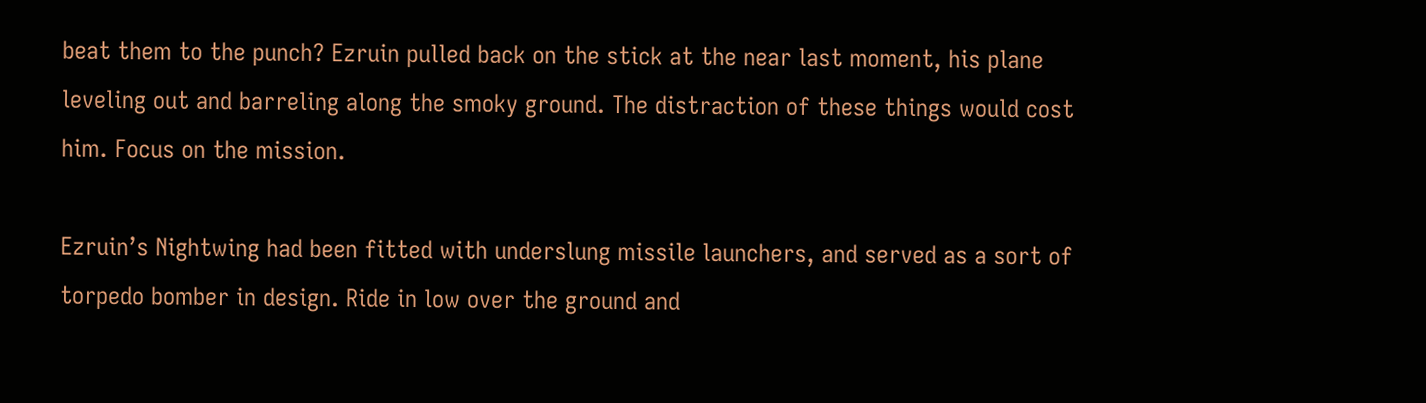beat them to the punch? Ezruin pulled back on the stick at the near last moment, his plane leveling out and barreling along the smoky ground. The distraction of these things would cost him. Focus on the mission.

Ezruin’s Nightwing had been fitted with underslung missile launchers, and served as a sort of torpedo bomber in design. Ride in low over the ground and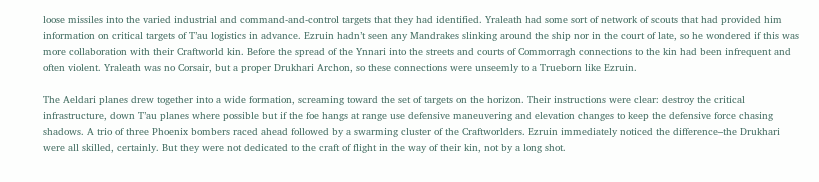loose missiles into the varied industrial and command-and-control targets that they had identified. Yraleath had some sort of network of scouts that had provided him information on critical targets of T’au logistics in advance. Ezruin hadn’t seen any Mandrakes slinking around the ship nor in the court of late, so he wondered if this was more collaboration with their Craftworld kin. Before the spread of the Ynnari into the streets and courts of Commorragh connections to the kin had been infrequent and often violent. Yraleath was no Corsair, but a proper Drukhari Archon, so these connections were unseemly to a Trueborn like Ezruin.

The Aeldari planes drew together into a wide formation, screaming toward the set of targets on the horizon. Their instructions were clear: destroy the critical infrastructure, down T’au planes where possible but if the foe hangs at range use defensive maneuvering and elevation changes to keep the defensive force chasing shadows. A trio of three Phoenix bombers raced ahead followed by a swarming cluster of the Craftworlders. Ezruin immediately noticed the difference–the Drukhari were all skilled, certainly. But they were not dedicated to the craft of flight in the way of their kin, not by a long shot.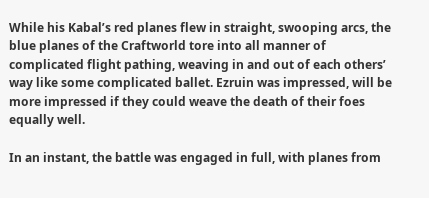While his Kabal’s red planes flew in straight, swooping arcs, the blue planes of the Craftworld tore into all manner of complicated flight pathing, weaving in and out of each others’ way like some complicated ballet. Ezruin was impressed, will be more impressed if they could weave the death of their foes equally well.

In an instant, the battle was engaged in full, with planes from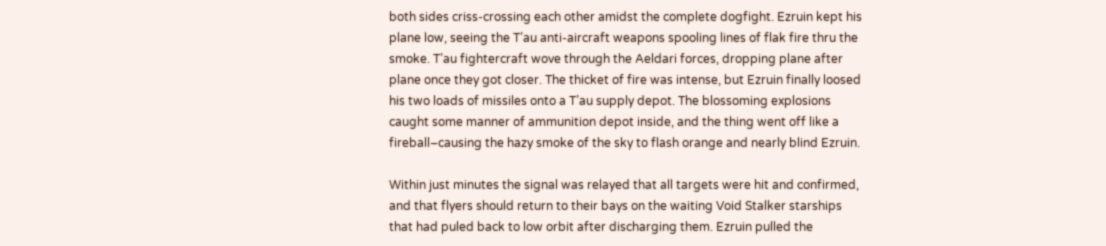both sides criss-crossing each other amidst the complete dogfight. Ezruin kept his plane low, seeing the T’au anti-aircraft weapons spooling lines of flak fire thru the smoke. T’au fightercraft wove through the Aeldari forces, dropping plane after plane once they got closer. The thicket of fire was intense, but Ezruin finally loosed his two loads of missiles onto a T’au supply depot. The blossoming explosions caught some manner of ammunition depot inside, and the thing went off like a fireball–causing the hazy smoke of the sky to flash orange and nearly blind Ezruin.

Within just minutes the signal was relayed that all targets were hit and confirmed, and that flyers should return to their bays on the waiting Void Stalker starships that had puled back to low orbit after discharging them. Ezruin pulled the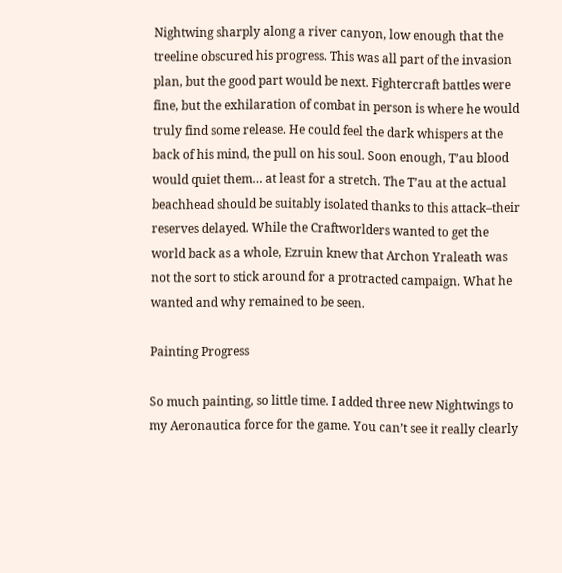Nightwing sharply along a river canyon, low enough that the treeline obscured his progress. This was all part of the invasion plan, but the good part would be next. Fightercraft battles were fine, but the exhilaration of combat in person is where he would truly find some release. He could feel the dark whispers at the back of his mind, the pull on his soul. Soon enough, T’au blood would quiet them… at least for a stretch. The T’au at the actual beachhead should be suitably isolated thanks to this attack–their reserves delayed. While the Craftworlders wanted to get the world back as a whole, Ezruin knew that Archon Yraleath was not the sort to stick around for a protracted campaign. What he wanted and why remained to be seen.

Painting Progress

So much painting, so little time. I added three new Nightwings to my Aeronautica force for the game. You can’t see it really clearly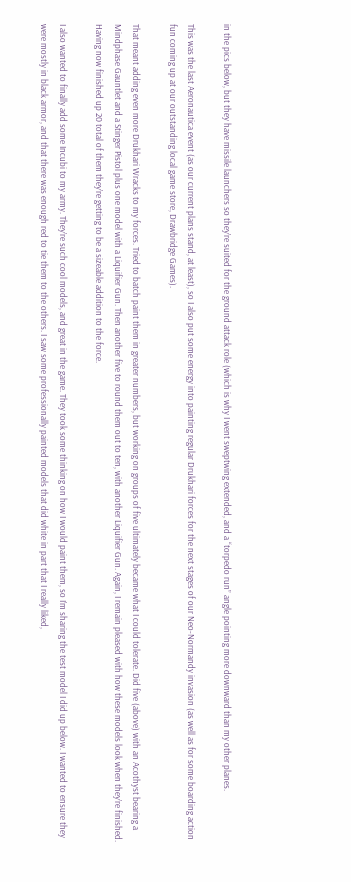in the pics below, but they have missile launchers so they’re suited for the ground attack role (which is why I went sweptwing extended, and a “torpedo run” angle pointing more downward than my other planes.

This was the last Aeronautica event (as our current plans stand, at least), so I also put some energy into painting regular Drukhari forces for the next stages of our Neo-Normandy invasion (as well as for some boarding action fun coming up at our outstanding local game store, Drawbridge Games).

That meant adding even more Drukhari Wracks to my forces. Tried to batch paint them in greater numbers, but working on groups of five ultimately became what I could tolerate. Did five (above) with an Acothyst bearing a Mindphase Gauntlet and a Stinger Pistol plus one model with a Liquifier Gun. Then another five to round them out to ten, with another Liquifier Gun. Again, I remain pleased with how these models look when they’re finished. Having now finished up 20 total of them they’re getting to be a sizeable addition to the force.

I also wanted to finally add some Incubi to my army. They’re such cool models, and great in the game. They took some thinking on how I would paint them, so I’m sharing the test model I did up below. I wanted to ensure they were mostly in black armor, and that there was enough red to tie them to the others. I saw some professionally painted models that did white in part that I really liked,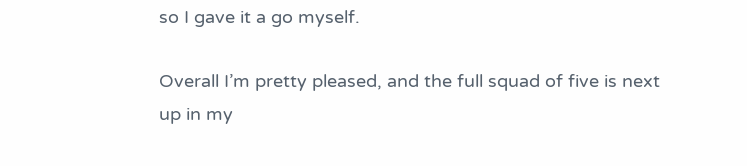so I gave it a go myself.

Overall I’m pretty pleased, and the full squad of five is next up in my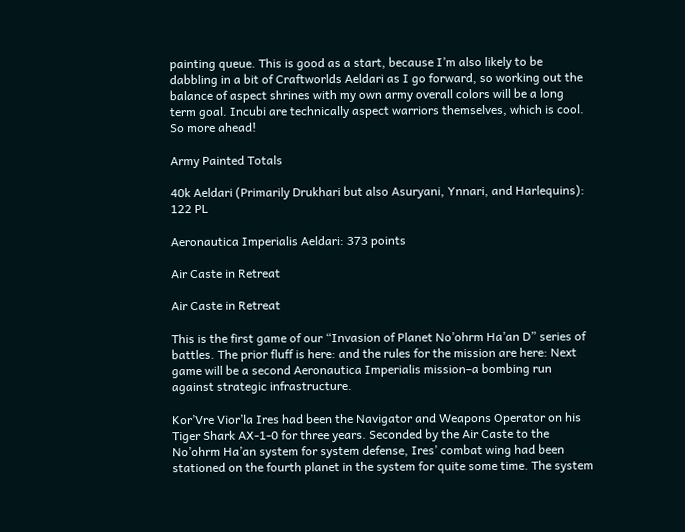painting queue. This is good as a start, because I’m also likely to be dabbling in a bit of Craftworlds Aeldari as I go forward, so working out the balance of aspect shrines with my own army overall colors will be a long term goal. Incubi are technically aspect warriors themselves, which is cool. So more ahead!

Army Painted Totals

40k Aeldari (Primarily Drukhari but also Asuryani, Ynnari, and Harlequins): 122 PL

Aeronautica Imperialis Aeldari: 373 points

Air Caste in Retreat

Air Caste in Retreat

This is the first game of our “Invasion of Planet No’ohrm Ha’an D” series of battles. The prior fluff is here: and the rules for the mission are here: Next game will be a second Aeronautica Imperialis mission–a bombing run against strategic infrastructure.

Kor’Vre Vior’la Ires had been the Navigator and Weapons Operator on his Tiger Shark AX-1-0 for three years. Seconded by the Air Caste to the No’ohrm Ha’an system for system defense, Ires’ combat wing had been stationed on the fourth planet in the system for quite some time. The system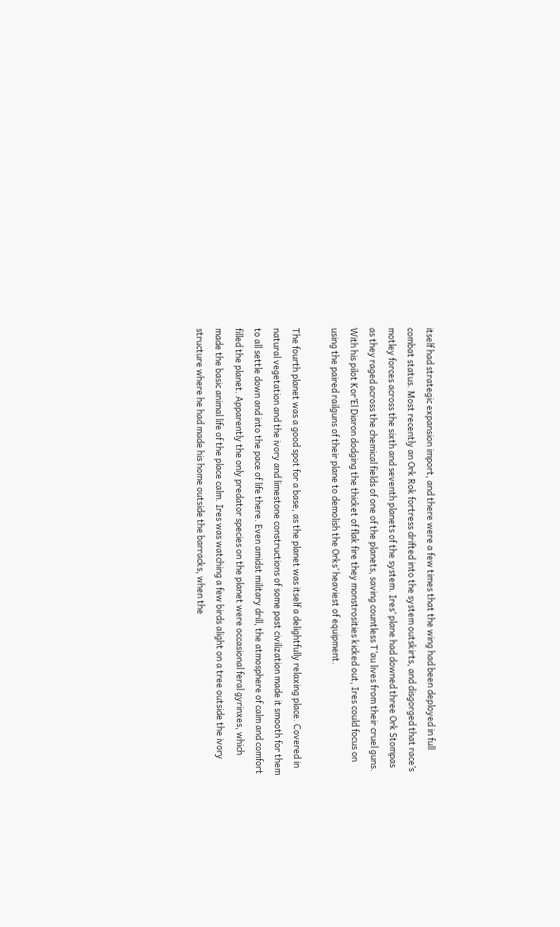itself had strategic expansion import, and there were a few times that the wing had been deployed in full combat status. Most recently an Ork Rok fortress drifted into the system outskirts, and disgorged that race’s motley forces across the sixth and seventh planets of the system. Ires’ plane had downed three Ork Stompas as they raged across the chemical fields of one of the planets, saving countless T’au lives from their cruel guns. With his pilot Kor’El Diaron dodging the thicket of flak fire they monstrosities kicked out, Ires could focus on using the paired railguns of their plane to demolish the Orks’ heaviest of equipment.

The fourth planet was a good spot for a base, as the planet was itself a delightfully relaxing place. Covered in natural vegetation and the ivory and limestone constructions of some past civilization made it smooth for them to all settle down and into the pace of life there. Even amidst military drill, the atmosphere of calm and comfort filled the planet. Apparently the only predator species on the planet were occasional feral gyrinxes, which made the basic animal life of the place calm. Ires was watching a few birds alight on a tree outside the ivory structure where he had made his home outside the barracks, when the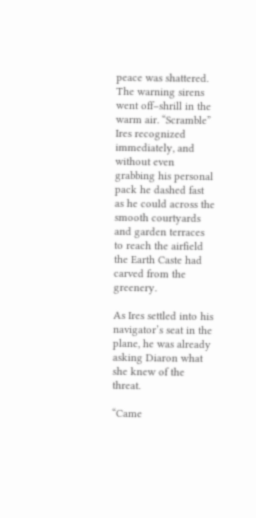peace was shattered. The warning sirens went off–shrill in the warm air. “Scramble” Ires recognized immediately, and without even grabbing his personal pack he dashed fast as he could across the smooth courtyards and garden terraces to reach the airfield the Earth Caste had carved from the greenery.

As Ires settled into his navigator’s seat in the plane, he was already asking Diaron what she knew of the threat.

“Came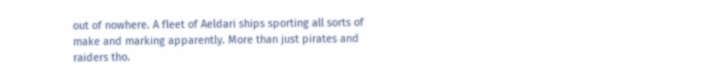out of nowhere. A fleet of Aeldari ships sporting all sorts of make and marking apparently. More than just pirates and raiders tho.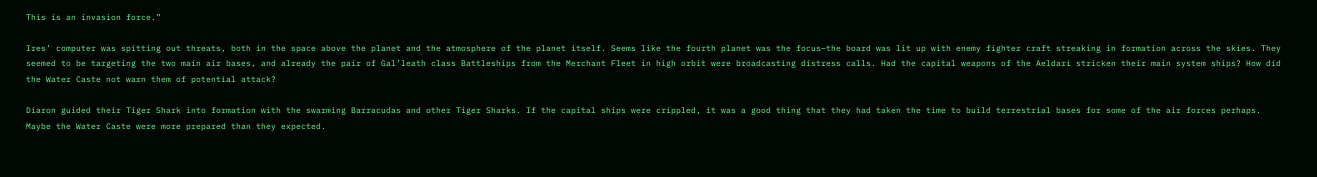This is an invasion force.”

Ires’ computer was spitting out threats, both in the space above the planet and the atmosphere of the planet itself. Seems like the fourth planet was the focus–the board was lit up with enemy fighter craft streaking in formation across the skies. They seemed to be targeting the two main air bases, and already the pair of Gal’leath class Battleships from the Merchant Fleet in high orbit were broadcasting distress calls. Had the capital weapons of the Aeldari stricken their main system ships? How did the Water Caste not warn them of potential attack?

Diaron guided their Tiger Shark into formation with the swarming Barracudas and other Tiger Sharks. If the capital ships were crippled, it was a good thing that they had taken the time to build terrestrial bases for some of the air forces perhaps. Maybe the Water Caste were more prepared than they expected.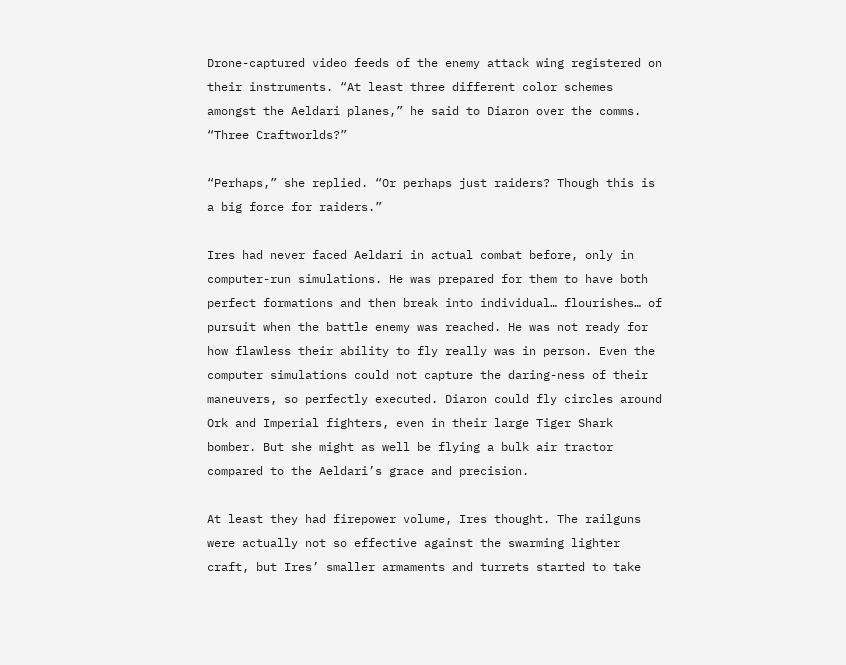Drone-captured video feeds of the enemy attack wing registered on their instruments. “At least three different color schemes amongst the Aeldari planes,” he said to Diaron over the comms. “Three Craftworlds?”

“Perhaps,” she replied. “Or perhaps just raiders? Though this is a big force for raiders.”

Ires had never faced Aeldari in actual combat before, only in computer-run simulations. He was prepared for them to have both perfect formations and then break into individual… flourishes… of pursuit when the battle enemy was reached. He was not ready for how flawless their ability to fly really was in person. Even the computer simulations could not capture the daring-ness of their maneuvers, so perfectly executed. Diaron could fly circles around Ork and Imperial fighters, even in their large Tiger Shark bomber. But she might as well be flying a bulk air tractor compared to the Aeldari’s grace and precision.

At least they had firepower volume, Ires thought. The railguns were actually not so effective against the swarming lighter craft, but Ires’ smaller armaments and turrets started to take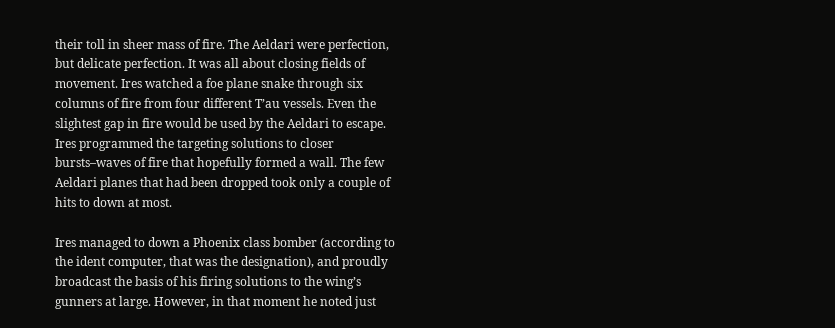their toll in sheer mass of fire. The Aeldari were perfection, but delicate perfection. It was all about closing fields of movement. Ires watched a foe plane snake through six columns of fire from four different T’au vessels. Even the slightest gap in fire would be used by the Aeldari to escape. Ires programmed the targeting solutions to closer bursts–waves of fire that hopefully formed a wall. The few Aeldari planes that had been dropped took only a couple of hits to down at most.

Ires managed to down a Phoenix class bomber (according to the ident computer, that was the designation), and proudly broadcast the basis of his firing solutions to the wing’s gunners at large. However, in that moment he noted just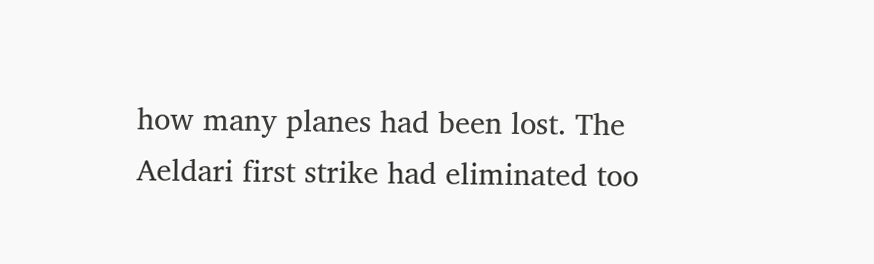how many planes had been lost. The Aeldari first strike had eliminated too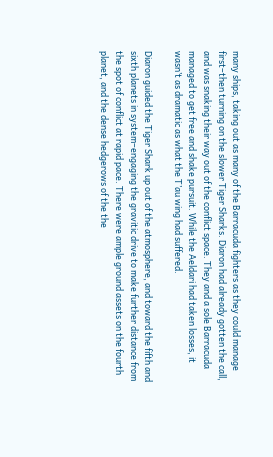many ships, taking out as many of the Barracuda fighters as they could manage first–then turning on the slower Tiger Sharks. Diaron had already gotten the call, and was snaking their way out of the conflict space. They and a sole Barracuda managed to get free and shake pursuit. While the Aeldari had taken losses, it wasn’t as dramatic as what the T’au wing had suffered.

Diaron guided the Tiger Shark up out of the atmosphere, and toward the fifth and sixth planets in system–engaging the gravitic drive to make further distance from the spot of conflict at rapid pace. There were ample ground assets on the fourth planet, and the dense hedgerows of the the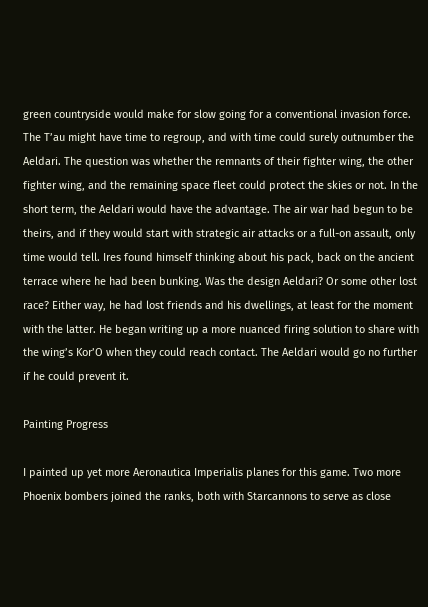green countryside would make for slow going for a conventional invasion force. The T’au might have time to regroup, and with time could surely outnumber the Aeldari. The question was whether the remnants of their fighter wing, the other fighter wing, and the remaining space fleet could protect the skies or not. In the short term, the Aeldari would have the advantage. The air war had begun to be theirs, and if they would start with strategic air attacks or a full-on assault, only time would tell. Ires found himself thinking about his pack, back on the ancient terrace where he had been bunking. Was the design Aeldari? Or some other lost race? Either way, he had lost friends and his dwellings, at least for the moment with the latter. He began writing up a more nuanced firing solution to share with the wing’s Kor’O when they could reach contact. The Aeldari would go no further if he could prevent it.

Painting Progress

I painted up yet more Aeronautica Imperialis planes for this game. Two more Phoenix bombers joined the ranks, both with Starcannons to serve as close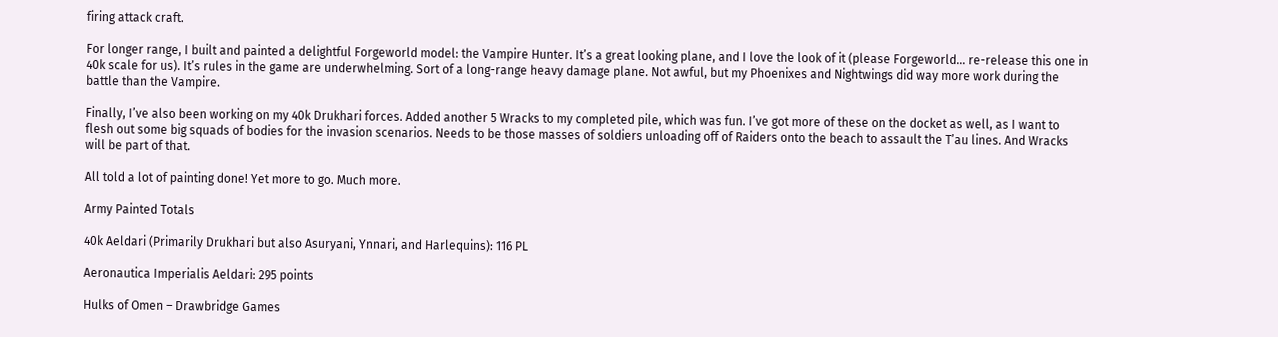firing attack craft.

For longer range, I built and painted a delightful Forgeworld model: the Vampire Hunter. It’s a great looking plane, and I love the look of it (please Forgeworld… re-release this one in 40k scale for us). It’s rules in the game are underwhelming. Sort of a long-range heavy damage plane. Not awful, but my Phoenixes and Nightwings did way more work during the battle than the Vampire.

Finally, I’ve also been working on my 40k Drukhari forces. Added another 5 Wracks to my completed pile, which was fun. I’ve got more of these on the docket as well, as I want to flesh out some big squads of bodies for the invasion scenarios. Needs to be those masses of soldiers unloading off of Raiders onto the beach to assault the T’au lines. And Wracks will be part of that.

All told a lot of painting done! Yet more to go. Much more.

Army Painted Totals

40k Aeldari (Primarily Drukhari but also Asuryani, Ynnari, and Harlequins): 116 PL

Aeronautica Imperialis Aeldari: 295 points

Hulks of Omen – Drawbridge Games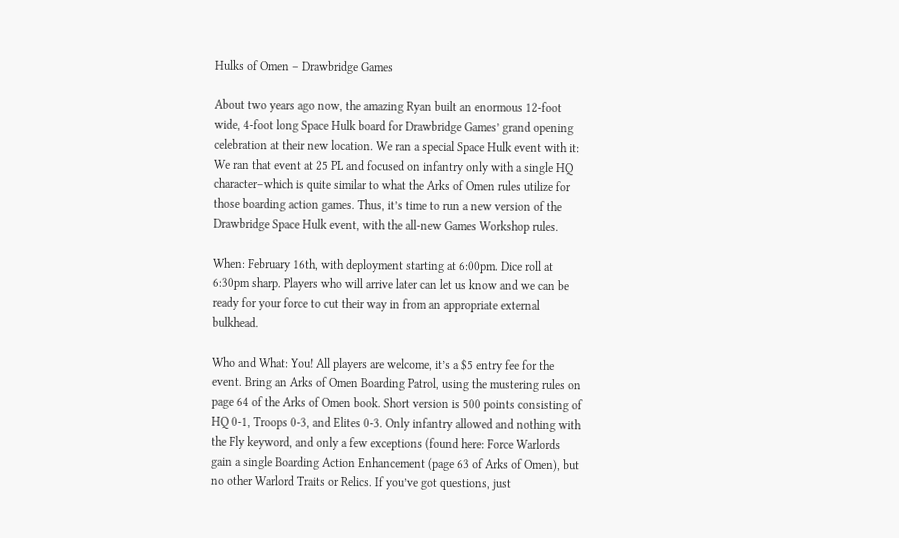Hulks of Omen – Drawbridge Games

About two years ago now, the amazing Ryan built an enormous 12-foot wide, 4-foot long Space Hulk board for Drawbridge Games’ grand opening celebration at their new location. We ran a special Space Hulk event with it: We ran that event at 25 PL and focused on infantry only with a single HQ character–which is quite similar to what the Arks of Omen rules utilize for those boarding action games. Thus, it’s time to run a new version of the Drawbridge Space Hulk event, with the all-new Games Workshop rules.

When: February 16th, with deployment starting at 6:00pm. Dice roll at 6:30pm sharp. Players who will arrive later can let us know and we can be ready for your force to cut their way in from an appropriate external bulkhead.

Who and What: You! All players are welcome, it’s a $5 entry fee for the event. Bring an Arks of Omen Boarding Patrol, using the mustering rules on page 64 of the Arks of Omen book. Short version is 500 points consisting of HQ 0-1, Troops 0-3, and Elites 0-3. Only infantry allowed and nothing with the Fly keyword, and only a few exceptions (found here: Force Warlords gain a single Boarding Action Enhancement (page 63 of Arks of Omen), but no other Warlord Traits or Relics. If you’ve got questions, just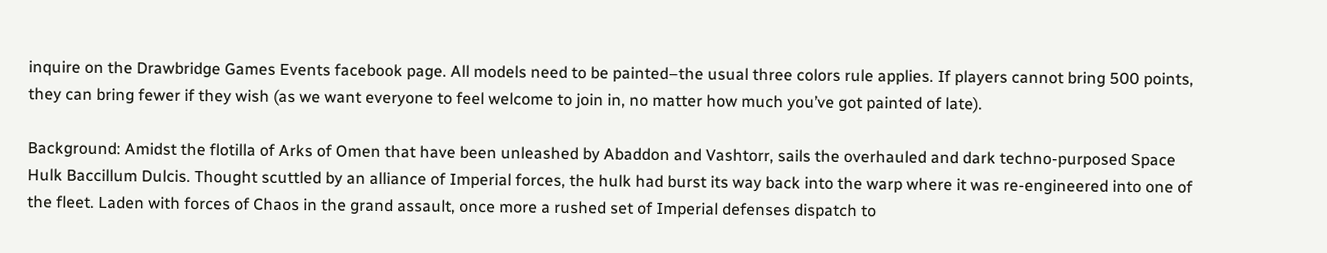inquire on the Drawbridge Games Events facebook page. All models need to be painted–the usual three colors rule applies. If players cannot bring 500 points, they can bring fewer if they wish (as we want everyone to feel welcome to join in, no matter how much you’ve got painted of late).

Background: Amidst the flotilla of Arks of Omen that have been unleashed by Abaddon and Vashtorr, sails the overhauled and dark techno-purposed Space Hulk Baccillum Dulcis. Thought scuttled by an alliance of Imperial forces, the hulk had burst its way back into the warp where it was re-engineered into one of the fleet. Laden with forces of Chaos in the grand assault, once more a rushed set of Imperial defenses dispatch to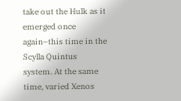take out the Hulk as it emerged once again–this time in the Scylla Quintus system. At the same time, varied Xenos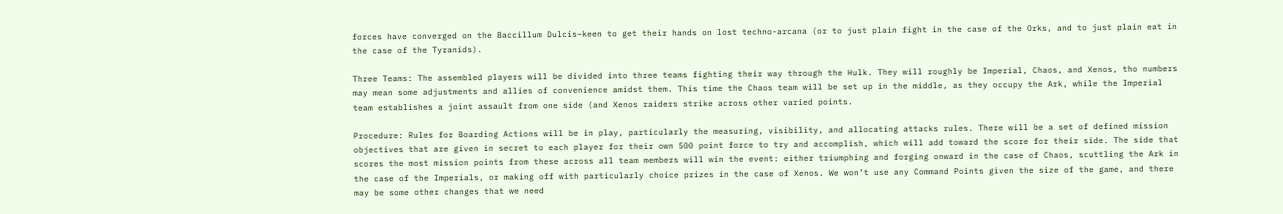forces have converged on the Baccillum Dulcis–keen to get their hands on lost techno-arcana (or to just plain fight in the case of the Orks, and to just plain eat in the case of the Tyranids).

Three Teams: The assembled players will be divided into three teams fighting their way through the Hulk. They will roughly be Imperial, Chaos, and Xenos, tho numbers may mean some adjustments and allies of convenience amidst them. This time the Chaos team will be set up in the middle, as they occupy the Ark, while the Imperial team establishes a joint assault from one side (and Xenos raiders strike across other varied points.

Procedure: Rules for Boarding Actions will be in play, particularly the measuring, visibility, and allocating attacks rules. There will be a set of defined mission objectives that are given in secret to each player for their own 500 point force to try and accomplish, which will add toward the score for their side. The side that scores the most mission points from these across all team members will win the event: either triumphing and forging onward in the case of Chaos, scuttling the Ark in the case of the Imperials, or making off with particularly choice prizes in the case of Xenos. We won’t use any Command Points given the size of the game, and there may be some other changes that we need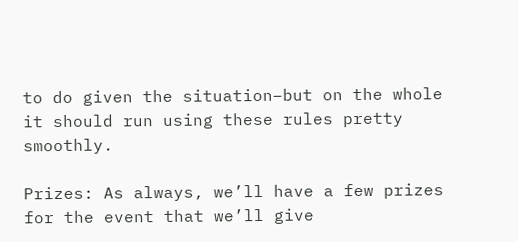to do given the situation–but on the whole it should run using these rules pretty smoothly.

Prizes: As always, we’ll have a few prizes for the event that we’ll give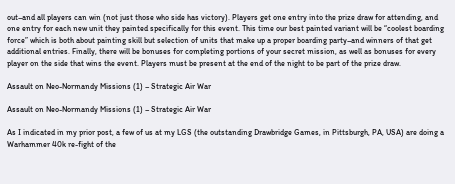out–and all players can win (not just those who side has victory). Players get one entry into the prize draw for attending, and one entry for each new unit they painted specifically for this event. This time our best painted variant will be “coolest boarding force” which is both about painting skill but selection of units that make up a proper boarding party–and winners of that get additional entries. Finally, there will be bonuses for completing portions of your secret mission, as well as bonuses for every player on the side that wins the event. Players must be present at the end of the night to be part of the prize draw.

Assault on Neo-Normandy Missions (1) – Strategic Air War

Assault on Neo-Normandy Missions (1) – Strategic Air War

As I indicated in my prior post, a few of us at my LGS (the outstanding Drawbridge Games, in Pittsburgh, PA, USA) are doing a Warhammer 40k re-fight of the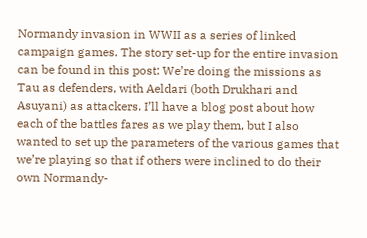Normandy invasion in WWII as a series of linked campaign games. The story set-up for the entire invasion can be found in this post: We’re doing the missions as Tau as defenders, with Aeldari (both Drukhari and Asuyani) as attackers. I’ll have a blog post about how each of the battles fares as we play them, but I also wanted to set up the parameters of the various games that we’re playing so that if others were inclined to do their own Normandy-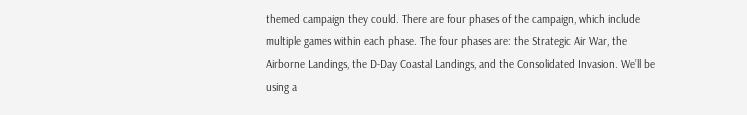themed campaign they could. There are four phases of the campaign, which include multiple games within each phase. The four phases are: the Strategic Air War, the Airborne Landings, the D-Day Coastal Landings, and the Consolidated Invasion. We’ll be using a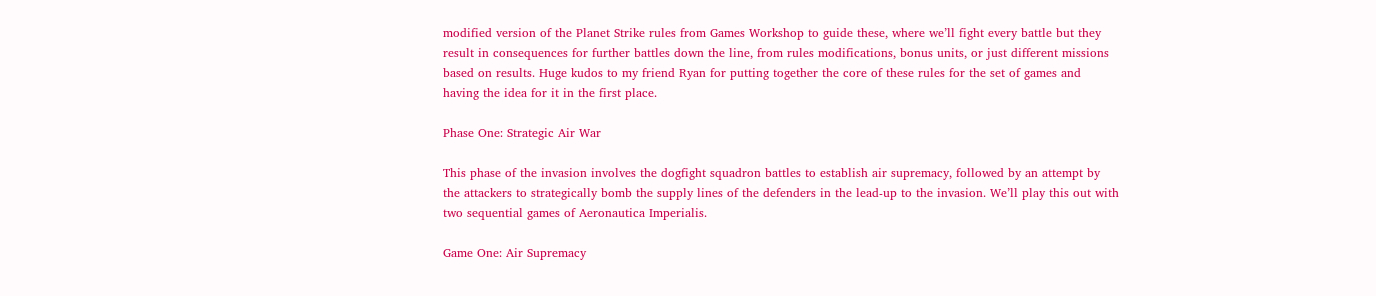modified version of the Planet Strike rules from Games Workshop to guide these, where we’ll fight every battle but they result in consequences for further battles down the line, from rules modifications, bonus units, or just different missions based on results. Huge kudos to my friend Ryan for putting together the core of these rules for the set of games and having the idea for it in the first place.

Phase One: Strategic Air War

This phase of the invasion involves the dogfight squadron battles to establish air supremacy, followed by an attempt by the attackers to strategically bomb the supply lines of the defenders in the lead-up to the invasion. We’ll play this out with two sequential games of Aeronautica Imperialis.

Game One: Air Supremacy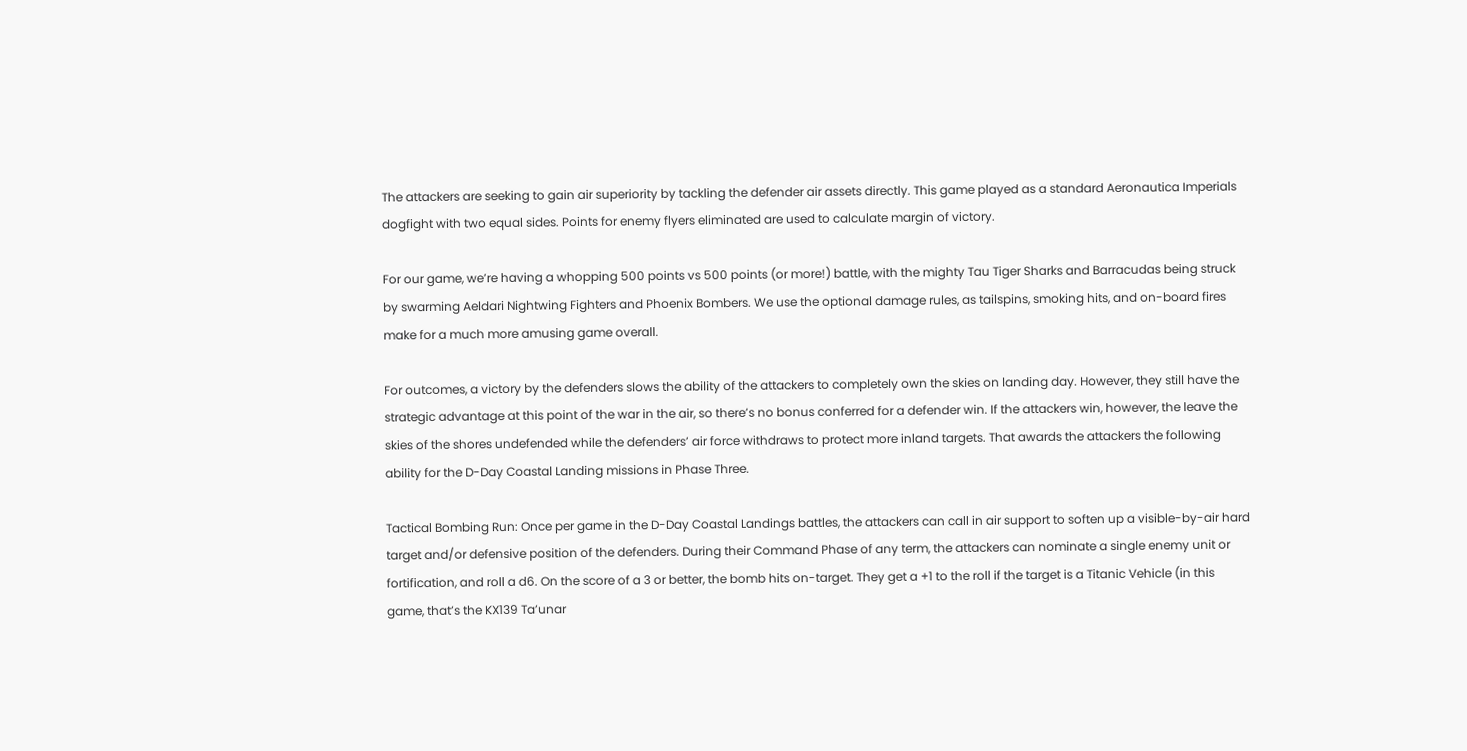The attackers are seeking to gain air superiority by tackling the defender air assets directly. This game played as a standard Aeronautica Imperials dogfight with two equal sides. Points for enemy flyers eliminated are used to calculate margin of victory.

For our game, we’re having a whopping 500 points vs 500 points (or more!) battle, with the mighty Tau Tiger Sharks and Barracudas being struck by swarming Aeldari Nightwing Fighters and Phoenix Bombers. We use the optional damage rules, as tailspins, smoking hits, and on-board fires make for a much more amusing game overall.

For outcomes, a victory by the defenders slows the ability of the attackers to completely own the skies on landing day. However, they still have the strategic advantage at this point of the war in the air, so there’s no bonus conferred for a defender win. If the attackers win, however, the leave the skies of the shores undefended while the defenders’ air force withdraws to protect more inland targets. That awards the attackers the following ability for the D-Day Coastal Landing missions in Phase Three.

Tactical Bombing Run: Once per game in the D-Day Coastal Landings battles, the attackers can call in air support to soften up a visible-by-air hard target and/or defensive position of the defenders. During their Command Phase of any term, the attackers can nominate a single enemy unit or fortification, and roll a d6. On the score of a 3 or better, the bomb hits on-target. They get a +1 to the roll if the target is a Titanic Vehicle (in this game, that’s the KX139 Ta’unar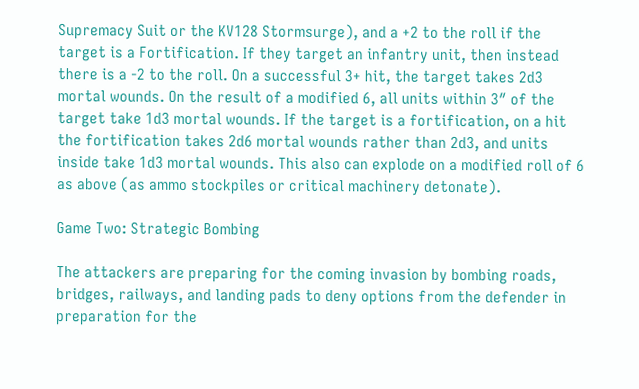Supremacy Suit or the KV128 Stormsurge), and a +2 to the roll if the target is a Fortification. If they target an infantry unit, then instead there is a -2 to the roll. On a successful 3+ hit, the target takes 2d3 mortal wounds. On the result of a modified 6, all units within 3″ of the target take 1d3 mortal wounds. If the target is a fortification, on a hit the fortification takes 2d6 mortal wounds rather than 2d3, and units inside take 1d3 mortal wounds. This also can explode on a modified roll of 6 as above (as ammo stockpiles or critical machinery detonate).

Game Two: Strategic Bombing

The attackers are preparing for the coming invasion by bombing roads, bridges, railways, and landing pads to deny options from the defender in preparation for the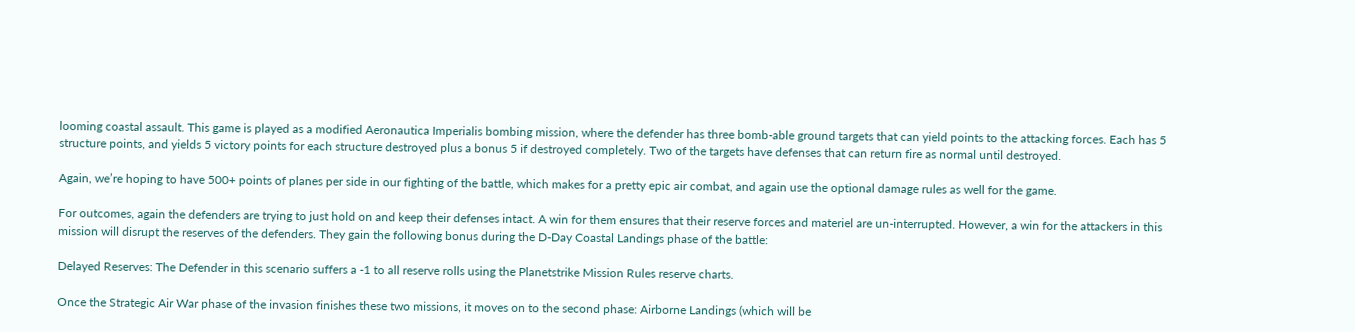looming coastal assault. This game is played as a modified Aeronautica Imperialis bombing mission, where the defender has three bomb-able ground targets that can yield points to the attacking forces. Each has 5 structure points, and yields 5 victory points for each structure destroyed plus a bonus 5 if destroyed completely. Two of the targets have defenses that can return fire as normal until destroyed.

Again, we’re hoping to have 500+ points of planes per side in our fighting of the battle, which makes for a pretty epic air combat, and again use the optional damage rules as well for the game.

For outcomes, again the defenders are trying to just hold on and keep their defenses intact. A win for them ensures that their reserve forces and materiel are un-interrupted. However, a win for the attackers in this mission will disrupt the reserves of the defenders. They gain the following bonus during the D-Day Coastal Landings phase of the battle:

Delayed Reserves: The Defender in this scenario suffers a -1 to all reserve rolls using the Planetstrike Mission Rules reserve charts.

Once the Strategic Air War phase of the invasion finishes these two missions, it moves on to the second phase: Airborne Landings (which will be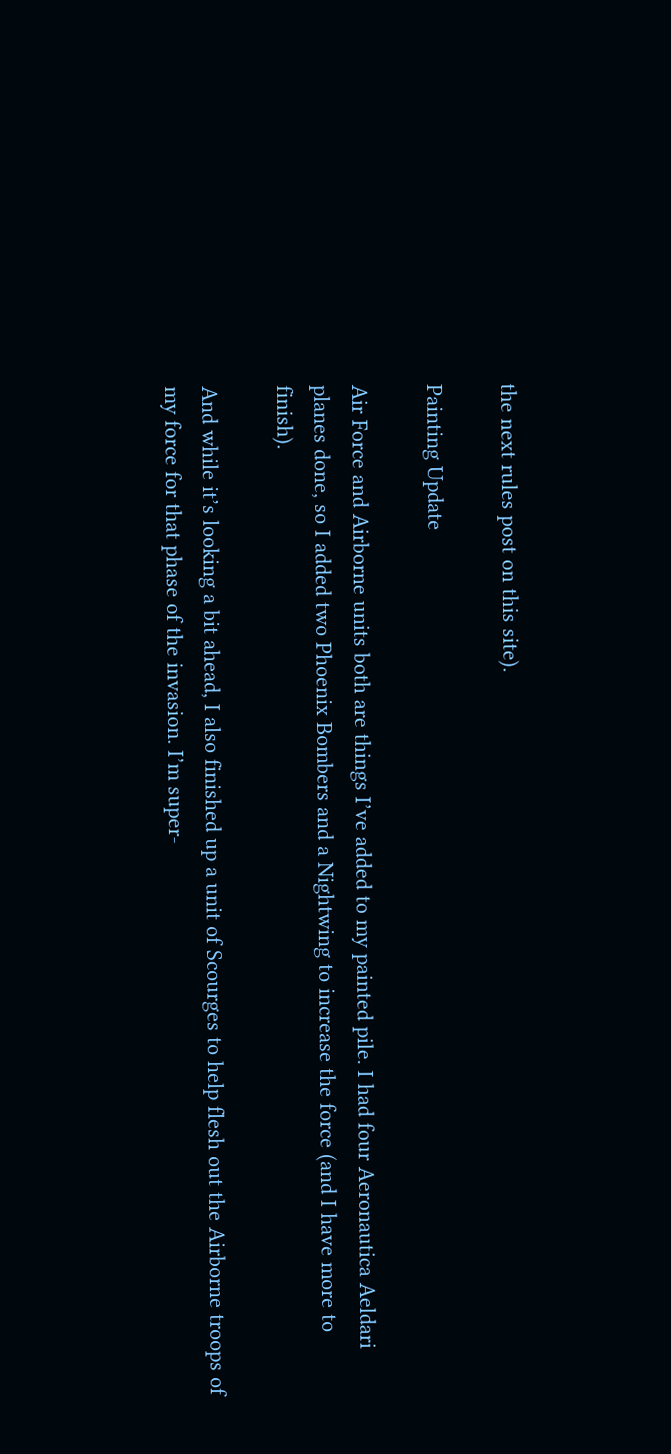the next rules post on this site).

Painting Update

Air Force and Airborne units both are things I’ve added to my painted pile. I had four Aeronautica Aeldari planes done, so I added two Phoenix Bombers and a Nightwing to increase the force (and I have more to finish).

And while it’s looking a bit ahead, I also finished up a unit of Scourges to help flesh out the Airborne troops of my force for that phase of the invasion. I’m super-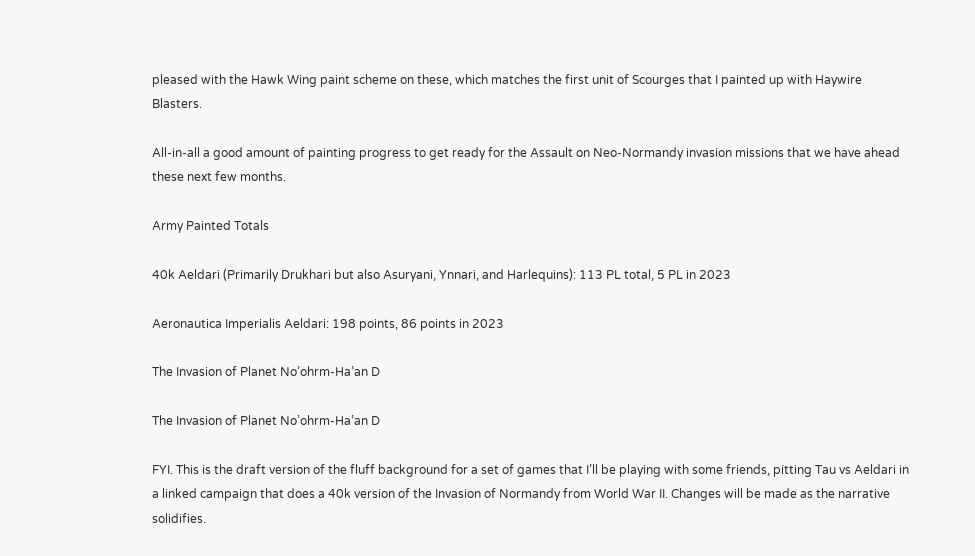pleased with the Hawk Wing paint scheme on these, which matches the first unit of Scourges that I painted up with Haywire Blasters.

All-in-all a good amount of painting progress to get ready for the Assault on Neo-Normandy invasion missions that we have ahead these next few months.

Army Painted Totals

40k Aeldari (Primarily Drukhari but also Asuryani, Ynnari, and Harlequins): 113 PL total, 5 PL in 2023

Aeronautica Imperialis Aeldari: 198 points, 86 points in 2023

The Invasion of Planet No’ohrm-Ha’an D

The Invasion of Planet No’ohrm-Ha’an D

FYI. This is the draft version of the fluff background for a set of games that I’ll be playing with some friends, pitting Tau vs Aeldari in a linked campaign that does a 40k version of the Invasion of Normandy from World War II. Changes will be made as the narrative solidifies.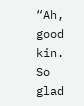“Ah, good kin. So glad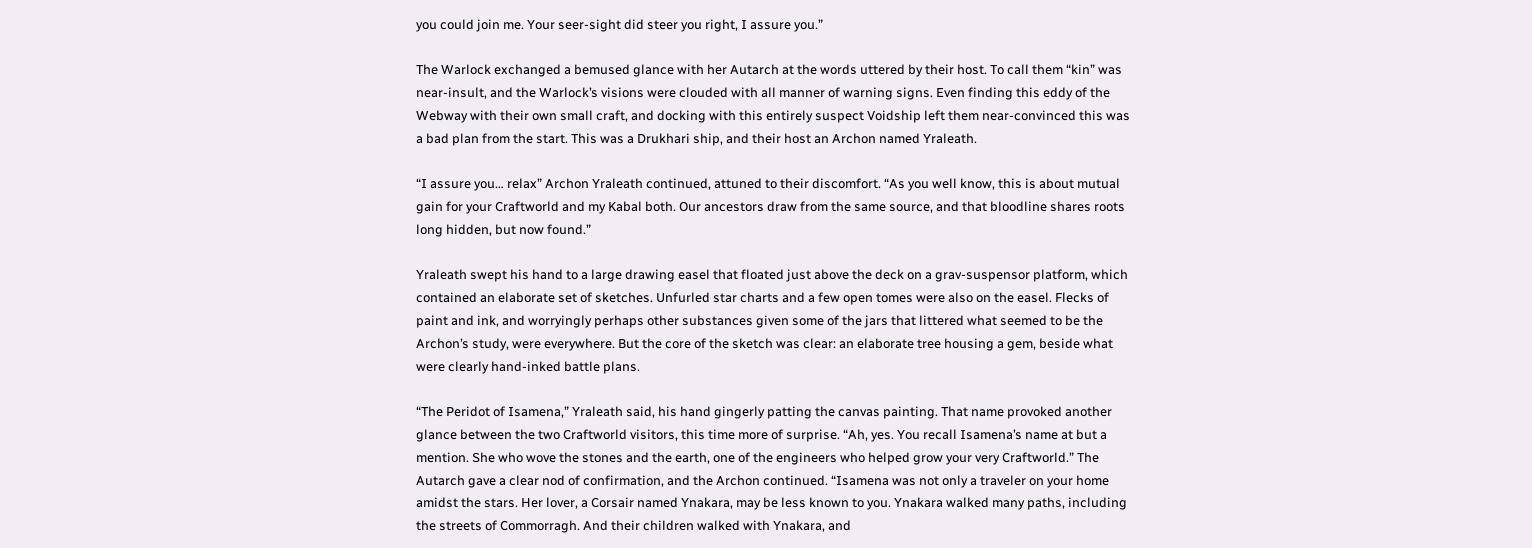you could join me. Your seer-sight did steer you right, I assure you.”

The Warlock exchanged a bemused glance with her Autarch at the words uttered by their host. To call them “kin” was near-insult, and the Warlock’s visions were clouded with all manner of warning signs. Even finding this eddy of the Webway with their own small craft, and docking with this entirely suspect Voidship left them near-convinced this was a bad plan from the start. This was a Drukhari ship, and their host an Archon named Yraleath.

“I assure you… relax” Archon Yraleath continued, attuned to their discomfort. “As you well know, this is about mutual gain for your Craftworld and my Kabal both. Our ancestors draw from the same source, and that bloodline shares roots long hidden, but now found.”

Yraleath swept his hand to a large drawing easel that floated just above the deck on a grav-suspensor platform, which contained an elaborate set of sketches. Unfurled star charts and a few open tomes were also on the easel. Flecks of paint and ink, and worryingly perhaps other substances given some of the jars that littered what seemed to be the Archon’s study, were everywhere. But the core of the sketch was clear: an elaborate tree housing a gem, beside what were clearly hand-inked battle plans.

“The Peridot of Isamena,” Yraleath said, his hand gingerly patting the canvas painting. That name provoked another glance between the two Craftworld visitors, this time more of surprise. “Ah, yes. You recall Isamena’s name at but a mention. She who wove the stones and the earth, one of the engineers who helped grow your very Craftworld.” The Autarch gave a clear nod of confirmation, and the Archon continued. “Isamena was not only a traveler on your home amidst the stars. Her lover, a Corsair named Ynakara, may be less known to you. Ynakara walked many paths, including the streets of Commorragh. And their children walked with Ynakara, and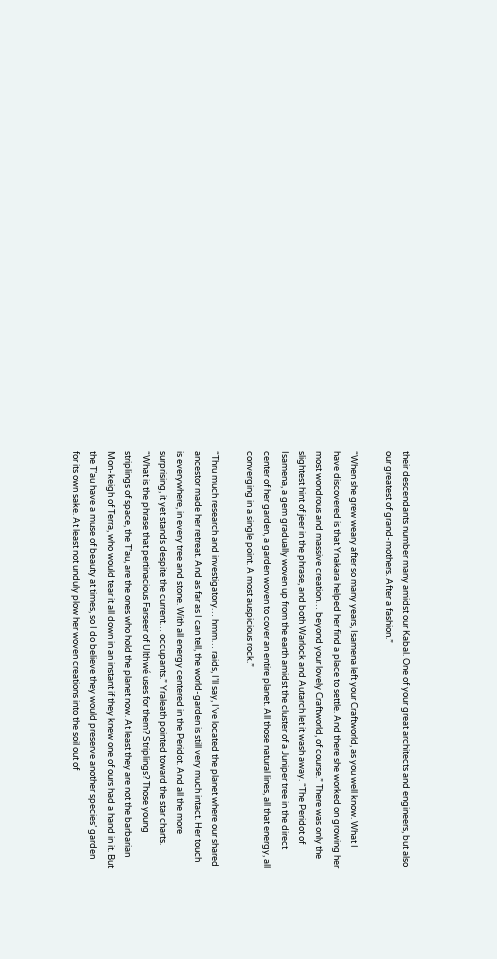their descendants number many amidst our Kabal. One of your great architects and engineers, but also our greatest of grand-mothers. After a fashion.”

“When she grew weary after so many years, Isamena left your Craftworld, as you well know. What I have discovered is that Ynakara helped her find a place to settle. And there she worked on growing her most wondrous and massive creation… beyond your lovely Craftworld, of course.” There was only the slightest hint of jeer in the phrase, and both Warlock and Autarch let it wash away. “The Peridot of Isamena, a gem gradually woven up from the earth amidst the cluster of a Juniper tree in the direct center of her garden, a garden woven to cover an entire planet. All those natural lines, all that energy, all converging in a single point. A most auspicious rock.”

“Thru much research and investigatory… hmm… raids, I’ll say, I’ve located the planet where our shared ancestor made her retreat. And as far as I can tell, the world-garden is still very much intact. Her touch is everywhere, in every tree and stone. With all energy centered in the Peridot. And all the more surprising, it yet stands despite the current… occupants.” Yraleath pointed toward the star charts. “What is the phrase that pertinacious Farseer of Ulthwé uses for them? Striplings? Those young striplings of space, the T’au, are the ones who hold the planet now. At least they are not the barbarian Mon-keigh of Terra, who would tear it all down in an instant if they knew one of ours had a hand in it. But the T’au have a muse of beauty at times, so I do believe they would preserve another species’ garden for its own sake. At least not unduly plow her woven creations into the soil out of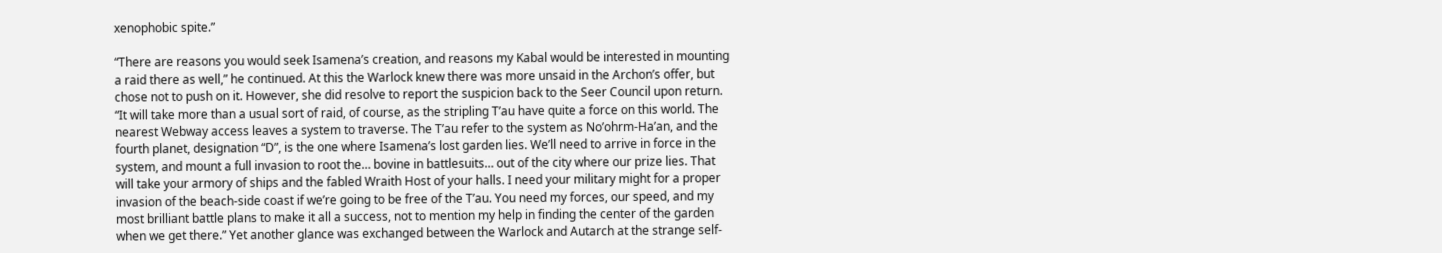xenophobic spite.”

“There are reasons you would seek Isamena’s creation, and reasons my Kabal would be interested in mounting a raid there as well,” he continued. At this the Warlock knew there was more unsaid in the Archon’s offer, but chose not to push on it. However, she did resolve to report the suspicion back to the Seer Council upon return. “It will take more than a usual sort of raid, of course, as the stripling T’au have quite a force on this world. The nearest Webway access leaves a system to traverse. The T’au refer to the system as No’ohrm-Ha’an, and the fourth planet, designation “D”, is the one where Isamena’s lost garden lies. We’ll need to arrive in force in the system, and mount a full invasion to root the… bovine in battlesuits… out of the city where our prize lies. That will take your armory of ships and the fabled Wraith Host of your halls. I need your military might for a proper invasion of the beach-side coast if we’re going to be free of the T’au. You need my forces, our speed, and my most brilliant battle plans to make it all a success, not to mention my help in finding the center of the garden when we get there.” Yet another glance was exchanged between the Warlock and Autarch at the strange self-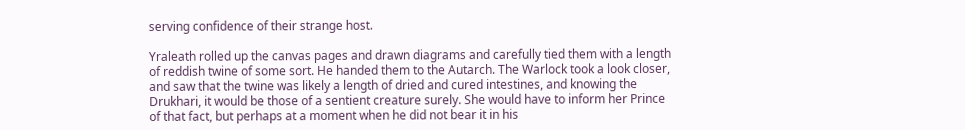serving confidence of their strange host.

Yraleath rolled up the canvas pages and drawn diagrams and carefully tied them with a length of reddish twine of some sort. He handed them to the Autarch. The Warlock took a look closer, and saw that the twine was likely a length of dried and cured intestines, and knowing the Drukhari, it would be those of a sentient creature surely. She would have to inform her Prince of that fact, but perhaps at a moment when he did not bear it in his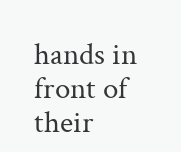hands in front of their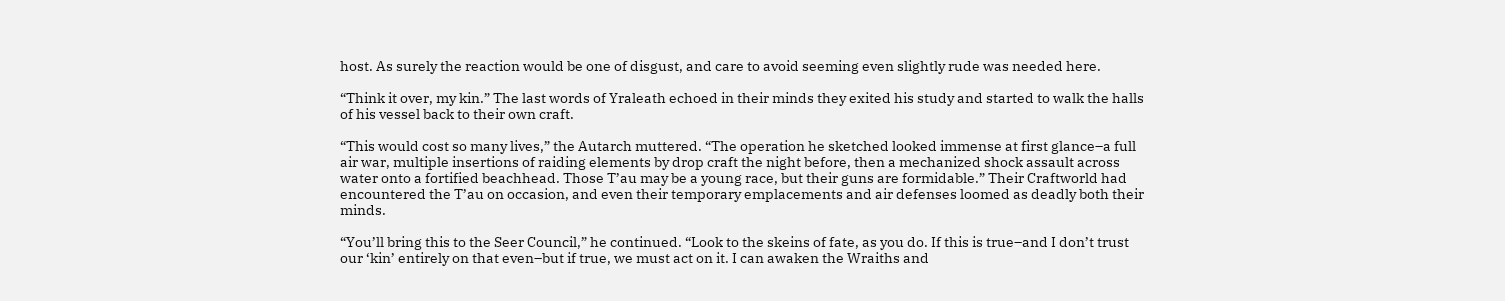host. As surely the reaction would be one of disgust, and care to avoid seeming even slightly rude was needed here.

“Think it over, my kin.” The last words of Yraleath echoed in their minds they exited his study and started to walk the halls of his vessel back to their own craft.

“This would cost so many lives,” the Autarch muttered. “The operation he sketched looked immense at first glance–a full air war, multiple insertions of raiding elements by drop craft the night before, then a mechanized shock assault across water onto a fortified beachhead. Those T’au may be a young race, but their guns are formidable.” Their Craftworld had encountered the T’au on occasion, and even their temporary emplacements and air defenses loomed as deadly both their minds.

“You’ll bring this to the Seer Council,” he continued. “Look to the skeins of fate, as you do. If this is true–and I don’t trust our ‘kin’ entirely on that even–but if true, we must act on it. I can awaken the Wraiths and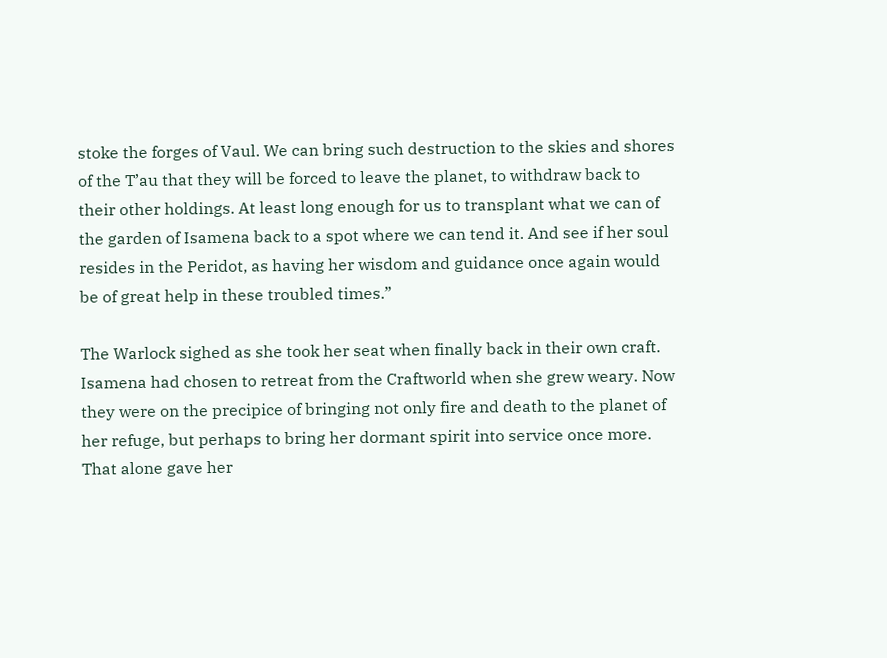stoke the forges of Vaul. We can bring such destruction to the skies and shores of the T’au that they will be forced to leave the planet, to withdraw back to their other holdings. At least long enough for us to transplant what we can of the garden of Isamena back to a spot where we can tend it. And see if her soul resides in the Peridot, as having her wisdom and guidance once again would be of great help in these troubled times.”

The Warlock sighed as she took her seat when finally back in their own craft. Isamena had chosen to retreat from the Craftworld when she grew weary. Now they were on the precipice of bringing not only fire and death to the planet of her refuge, but perhaps to bring her dormant spirit into service once more. That alone gave her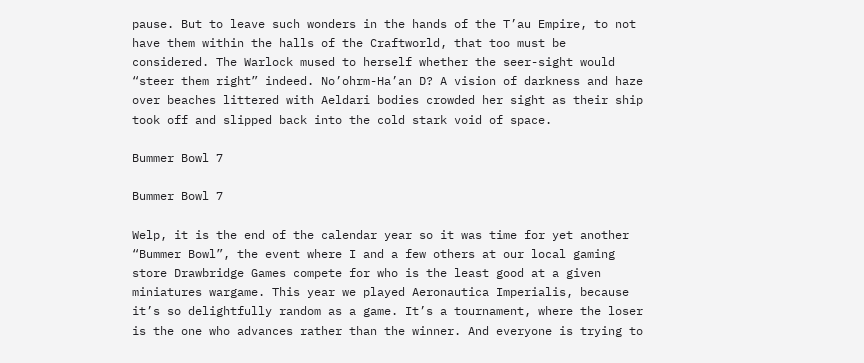pause. But to leave such wonders in the hands of the T’au Empire, to not have them within the halls of the Craftworld, that too must be considered. The Warlock mused to herself whether the seer-sight would “steer them right” indeed. No’ohrm-Ha’an D? A vision of darkness and haze over beaches littered with Aeldari bodies crowded her sight as their ship took off and slipped back into the cold stark void of space.

Bummer Bowl 7

Bummer Bowl 7

Welp, it is the end of the calendar year so it was time for yet another “Bummer Bowl”, the event where I and a few others at our local gaming store Drawbridge Games compete for who is the least good at a given miniatures wargame. This year we played Aeronautica Imperialis, because it’s so delightfully random as a game. It’s a tournament, where the loser is the one who advances rather than the winner. And everyone is trying to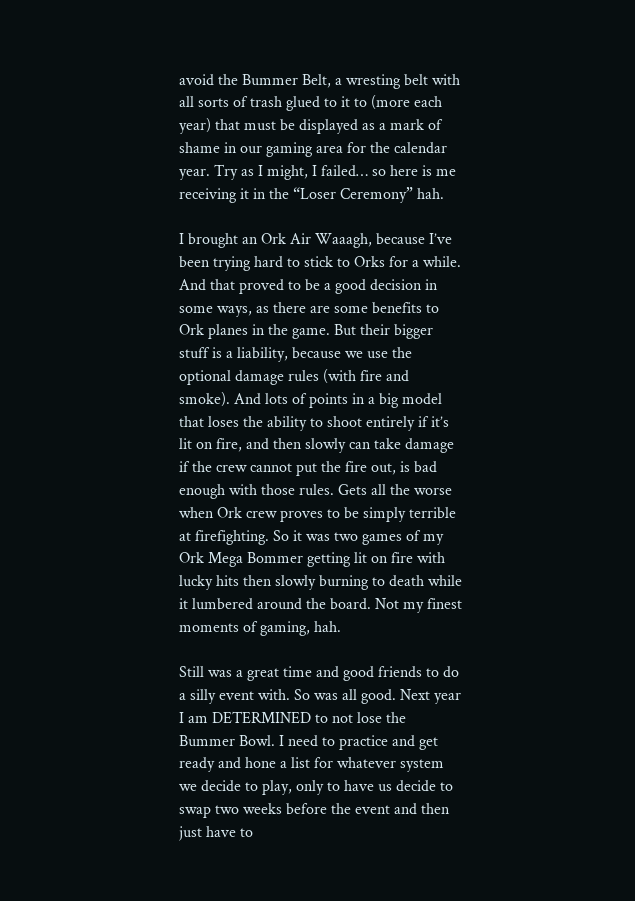avoid the Bummer Belt, a wresting belt with all sorts of trash glued to it to (more each year) that must be displayed as a mark of shame in our gaming area for the calendar year. Try as I might, I failed… so here is me receiving it in the “Loser Ceremony” hah.

I brought an Ork Air Waaagh, because I’ve been trying hard to stick to Orks for a while. And that proved to be a good decision in some ways, as there are some benefits to Ork planes in the game. But their bigger stuff is a liability, because we use the optional damage rules (with fire and smoke). And lots of points in a big model that loses the ability to shoot entirely if it’s lit on fire, and then slowly can take damage if the crew cannot put the fire out, is bad enough with those rules. Gets all the worse when Ork crew proves to be simply terrible at firefighting. So it was two games of my Ork Mega Bommer getting lit on fire with lucky hits then slowly burning to death while it lumbered around the board. Not my finest moments of gaming, hah.

Still was a great time and good friends to do a silly event with. So was all good. Next year I am DETERMINED to not lose the Bummer Bowl. I need to practice and get ready and hone a list for whatever system we decide to play, only to have us decide to swap two weeks before the event and then just have to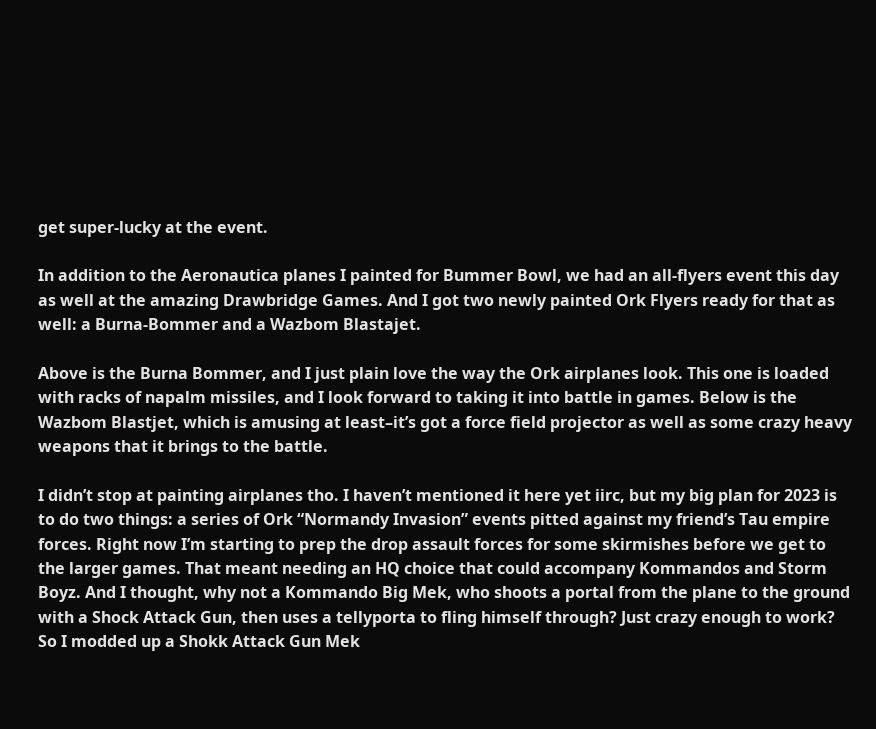get super-lucky at the event.

In addition to the Aeronautica planes I painted for Bummer Bowl, we had an all-flyers event this day as well at the amazing Drawbridge Games. And I got two newly painted Ork Flyers ready for that as well: a Burna-Bommer and a Wazbom Blastajet.

Above is the Burna Bommer, and I just plain love the way the Ork airplanes look. This one is loaded with racks of napalm missiles, and I look forward to taking it into battle in games. Below is the Wazbom Blastjet, which is amusing at least–it’s got a force field projector as well as some crazy heavy weapons that it brings to the battle.

I didn’t stop at painting airplanes tho. I haven’t mentioned it here yet iirc, but my big plan for 2023 is to do two things: a series of Ork “Normandy Invasion” events pitted against my friend’s Tau empire forces. Right now I’m starting to prep the drop assault forces for some skirmishes before we get to the larger games. That meant needing an HQ choice that could accompany Kommandos and Storm Boyz. And I thought, why not a Kommando Big Mek, who shoots a portal from the plane to the ground with a Shock Attack Gun, then uses a tellyporta to fling himself through? Just crazy enough to work? So I modded up a Shokk Attack Gun Mek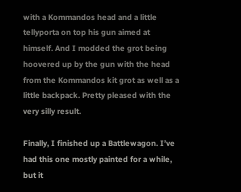with a Kommandos head and a little tellyporta on top his gun aimed at himself. And I modded the grot being hoovered up by the gun with the head from the Kommandos kit grot as well as a little backpack. Pretty pleased with the very silly result.

Finally, I finished up a Battlewagon. I’ve had this one mostly painted for a while, but it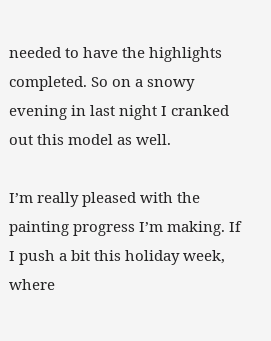needed to have the highlights completed. So on a snowy evening in last night I cranked out this model as well.

I’m really pleased with the painting progress I’m making. If I push a bit this holiday week, where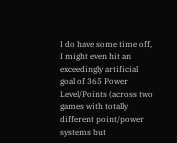I do have some time off, I might even hit an exceedingly artificial goal of 365 Power Level/Points (across two games with totally different point/power systems but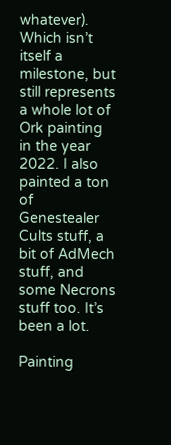whatever). Which isn’t itself a milestone, but still represents a whole lot of Ork painting in the year 2022. I also painted a ton of Genestealer Cults stuff, a bit of AdMech stuff, and some Necrons stuff too. It’s been a lot.

Painting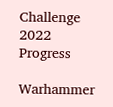Challenge 2022 Progress

Warhammer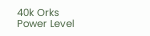40k Orks Power Level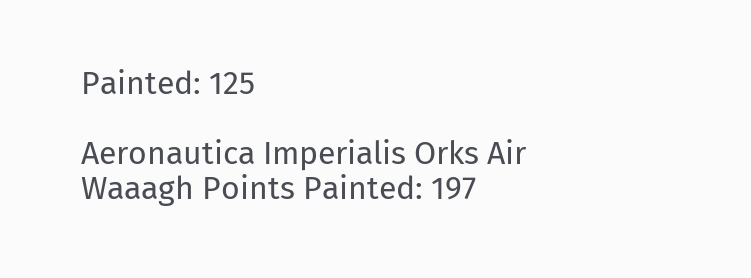Painted: 125

Aeronautica Imperialis Orks Air Waaagh Points Painted: 197